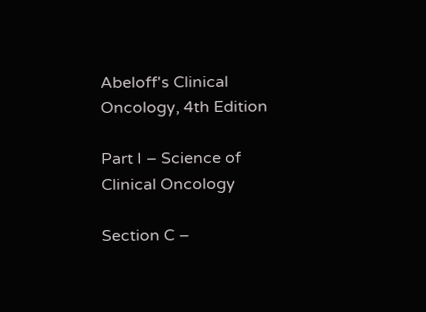Abeloff's Clinical Oncology, 4th Edition

Part I – Science of Clinical Oncology

Section C –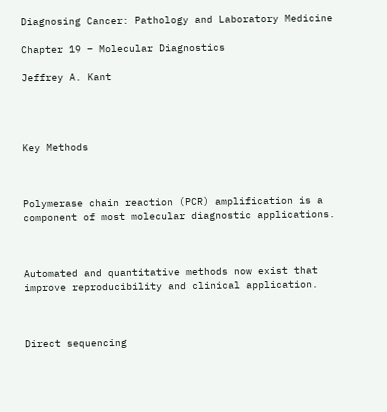Diagnosing Cancer: Pathology and Laboratory Medicine

Chapter 19 – Molecular Diagnostics

Jeffrey A. Kant




Key Methods



Polymerase chain reaction (PCR) amplification is a component of most molecular diagnostic applications.



Automated and quantitative methods now exist that improve reproducibility and clinical application.



Direct sequencing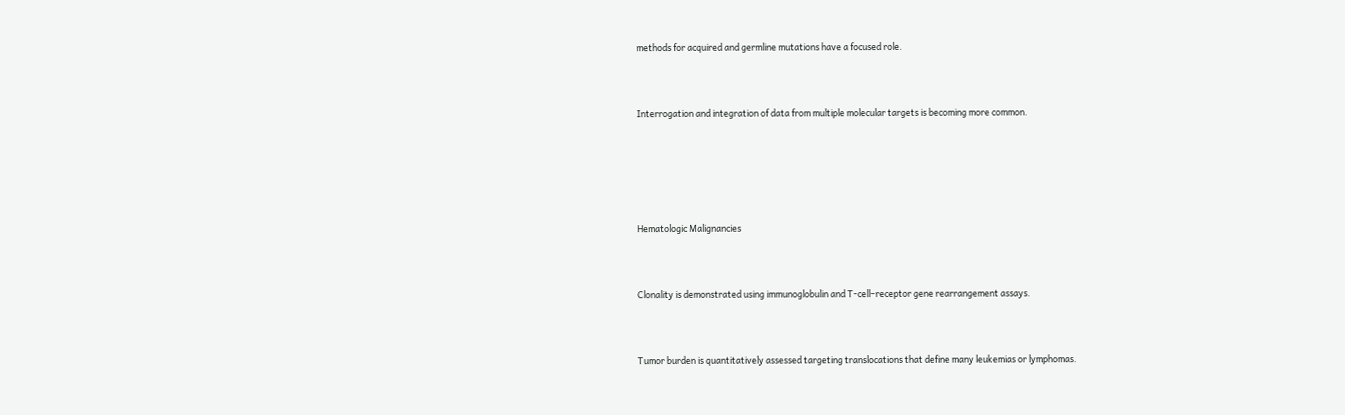methods for acquired and germline mutations have a focused role.



Interrogation and integration of data from multiple molecular targets is becoming more common.






Hematologic Malignancies



Clonality is demonstrated using immunoglobulin and T-cell–receptor gene rearrangement assays.



Tumor burden is quantitatively assessed targeting translocations that define many leukemias or lymphomas.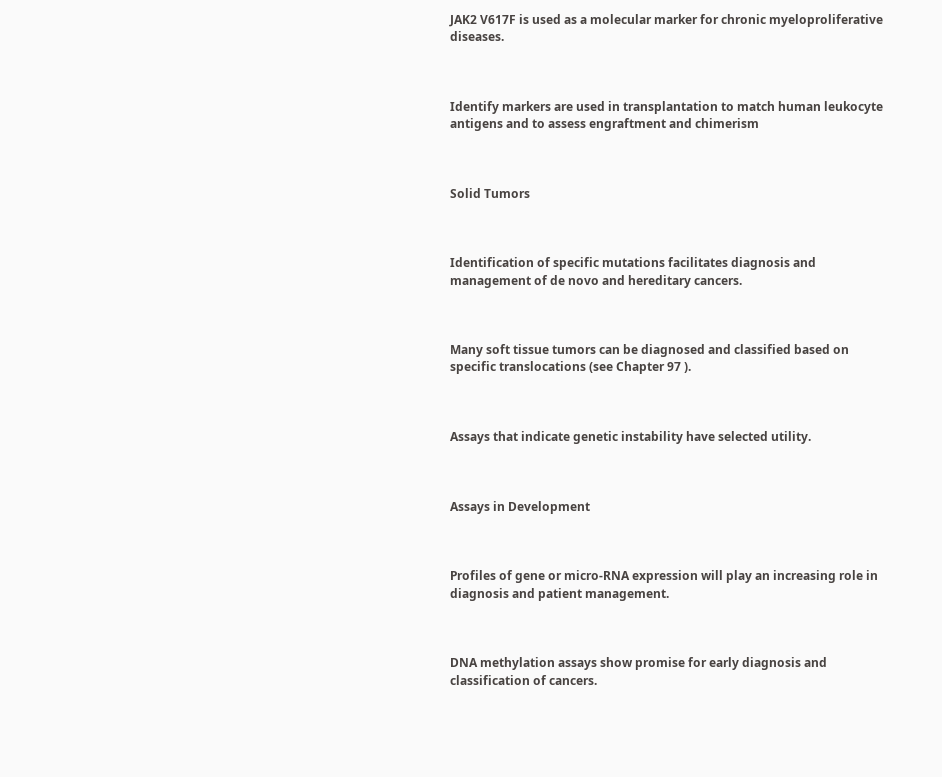JAK2 V617F is used as a molecular marker for chronic myeloproliferative diseases.



Identify markers are used in transplantation to match human leukocyte antigens and to assess engraftment and chimerism



Solid Tumors



Identification of specific mutations facilitates diagnosis and management of de novo and hereditary cancers.



Many soft tissue tumors can be diagnosed and classified based on specific translocations (see Chapter 97 ).



Assays that indicate genetic instability have selected utility.



Assays in Development



Profiles of gene or micro-RNA expression will play an increasing role in diagnosis and patient management.



DNA methylation assays show promise for early diagnosis and classification of cancers.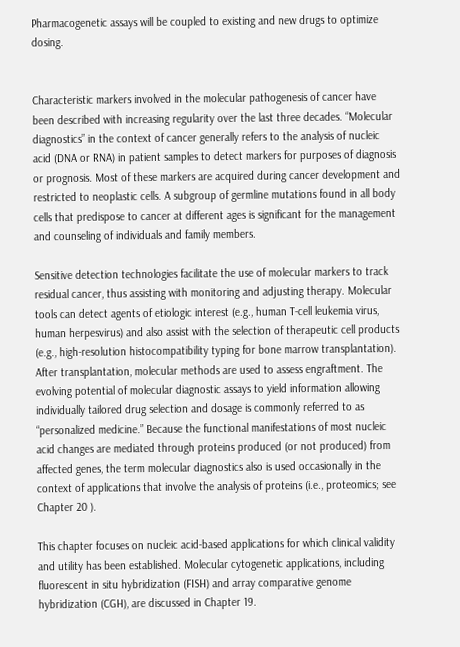Pharmacogenetic assays will be coupled to existing and new drugs to optimize dosing.


Characteristic markers involved in the molecular pathogenesis of cancer have been described with increasing regularity over the last three decades. “Molecular diagnostics” in the context of cancer generally refers to the analysis of nucleic acid (DNA or RNA) in patient samples to detect markers for purposes of diagnosis or prognosis. Most of these markers are acquired during cancer development and restricted to neoplastic cells. A subgroup of germline mutations found in all body cells that predispose to cancer at different ages is significant for the management and counseling of individuals and family members.

Sensitive detection technologies facilitate the use of molecular markers to track residual cancer, thus assisting with monitoring and adjusting therapy. Molecular tools can detect agents of etiologic interest (e.g., human T-cell leukemia virus, human herpesvirus) and also assist with the selection of therapeutic cell products (e.g., high-resolution histocompatibility typing for bone marrow transplantation). After transplantation, molecular methods are used to assess engraftment. The evolving potential of molecular diagnostic assays to yield information allowing individually tailored drug selection and dosage is commonly referred to as “personalized medicine.” Because the functional manifestations of most nucleic acid changes are mediated through proteins produced (or not produced) from affected genes, the term molecular diagnostics also is used occasionally in the context of applications that involve the analysis of proteins (i.e., proteomics; see Chapter 20 ).

This chapter focuses on nucleic acid-based applications for which clinical validity and utility has been established. Molecular cytogenetic applications, including fluorescent in situ hybridization (FISH) and array comparative genome hybridization (CGH), are discussed in Chapter 19.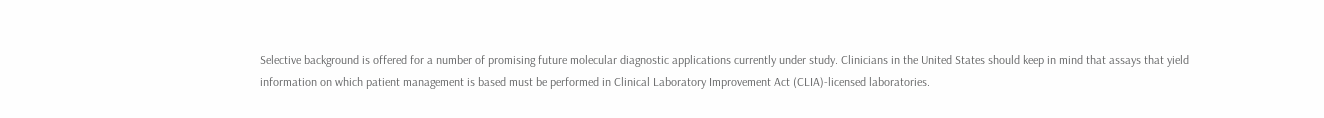Selective background is offered for a number of promising future molecular diagnostic applications currently under study. Clinicians in the United States should keep in mind that assays that yield information on which patient management is based must be performed in Clinical Laboratory Improvement Act (CLIA)-licensed laboratories.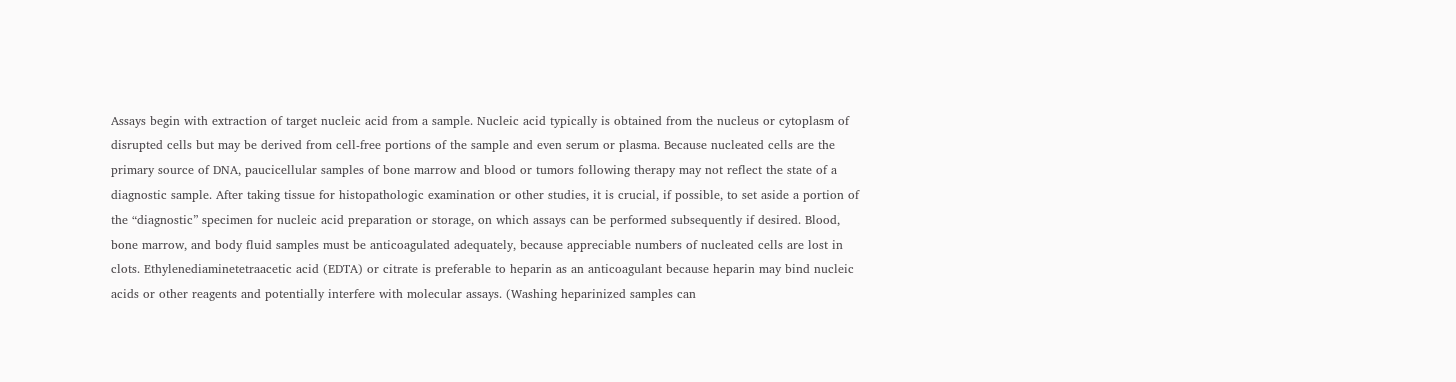Assays begin with extraction of target nucleic acid from a sample. Nucleic acid typically is obtained from the nucleus or cytoplasm of disrupted cells but may be derived from cell-free portions of the sample and even serum or plasma. Because nucleated cells are the primary source of DNA, paucicellular samples of bone marrow and blood or tumors following therapy may not reflect the state of a diagnostic sample. After taking tissue for histopathologic examination or other studies, it is crucial, if possible, to set aside a portion of the “diagnostic” specimen for nucleic acid preparation or storage, on which assays can be performed subsequently if desired. Blood, bone marrow, and body fluid samples must be anticoagulated adequately, because appreciable numbers of nucleated cells are lost in clots. Ethylenediaminetetraacetic acid (EDTA) or citrate is preferable to heparin as an anticoagulant because heparin may bind nucleic acids or other reagents and potentially interfere with molecular assays. (Washing heparinized samples can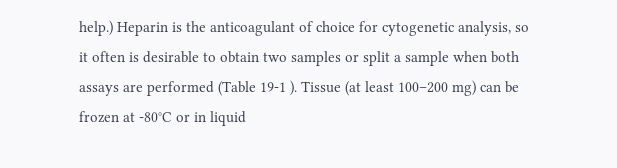help.) Heparin is the anticoagulant of choice for cytogenetic analysis, so it often is desirable to obtain two samples or split a sample when both assays are performed (Table 19-1 ). Tissue (at least 100–200 mg) can be frozen at -80°C or in liquid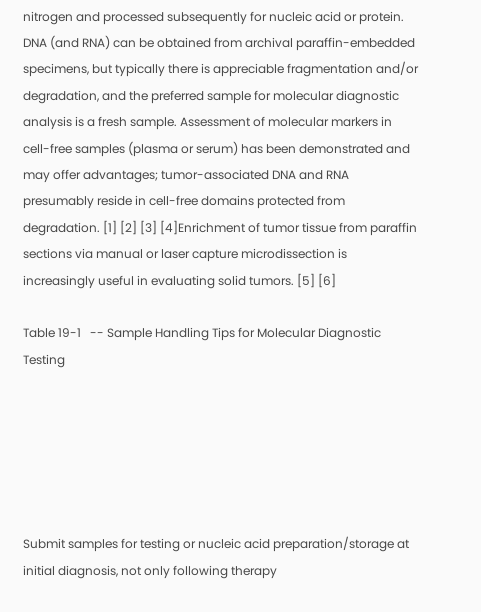nitrogen and processed subsequently for nucleic acid or protein. DNA (and RNA) can be obtained from archival paraffin-embedded specimens, but typically there is appreciable fragmentation and/or degradation, and the preferred sample for molecular diagnostic analysis is a fresh sample. Assessment of molecular markers in cell-free samples (plasma or serum) has been demonstrated and may offer advantages; tumor-associated DNA and RNA presumably reside in cell-free domains protected from degradation. [1] [2] [3] [4]Enrichment of tumor tissue from paraffin sections via manual or laser capture microdissection is increasingly useful in evaluating solid tumors. [5] [6]

Table 19-1   -- Sample Handling Tips for Molecular Diagnostic Testing






Submit samples for testing or nucleic acid preparation/storage at initial diagnosis, not only following therapy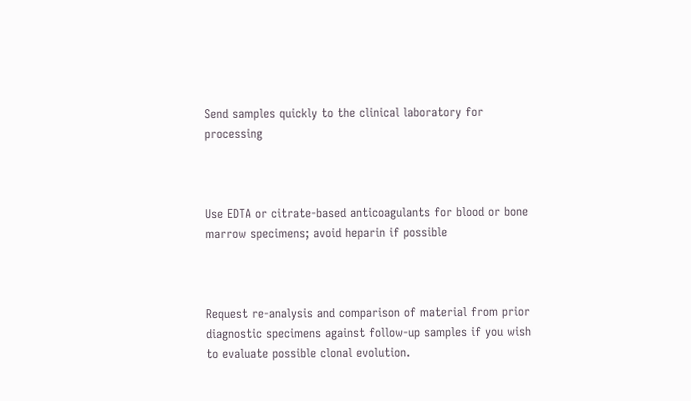Send samples quickly to the clinical laboratory for processing



Use EDTA or citrate-based anticoagulants for blood or bone marrow specimens; avoid heparin if possible



Request re-analysis and comparison of material from prior diagnostic specimens against follow-up samples if you wish to evaluate possible clonal evolution.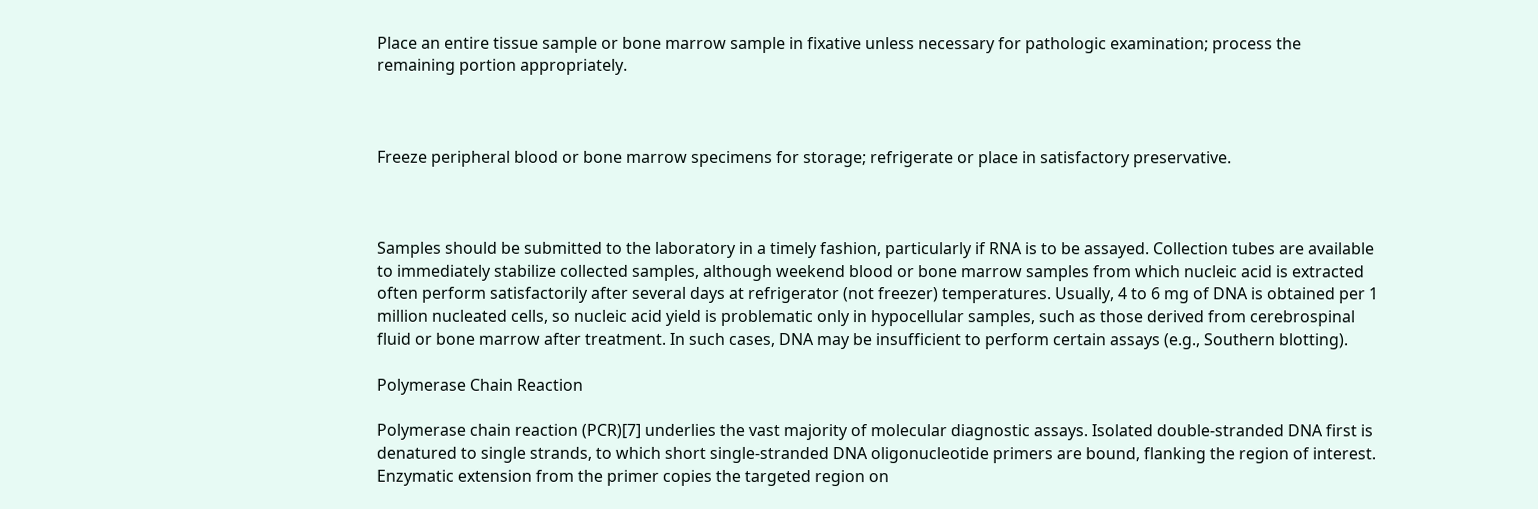Place an entire tissue sample or bone marrow sample in fixative unless necessary for pathologic examination; process the remaining portion appropriately.



Freeze peripheral blood or bone marrow specimens for storage; refrigerate or place in satisfactory preservative.



Samples should be submitted to the laboratory in a timely fashion, particularly if RNA is to be assayed. Collection tubes are available to immediately stabilize collected samples, although weekend blood or bone marrow samples from which nucleic acid is extracted often perform satisfactorily after several days at refrigerator (not freezer) temperatures. Usually, 4 to 6 mg of DNA is obtained per 1 million nucleated cells, so nucleic acid yield is problematic only in hypocellular samples, such as those derived from cerebrospinal fluid or bone marrow after treatment. In such cases, DNA may be insufficient to perform certain assays (e.g., Southern blotting).

Polymerase Chain Reaction

Polymerase chain reaction (PCR)[7] underlies the vast majority of molecular diagnostic assays. Isolated double-stranded DNA first is denatured to single strands, to which short single-stranded DNA oligonucleotide primers are bound, flanking the region of interest. Enzymatic extension from the primer copies the targeted region on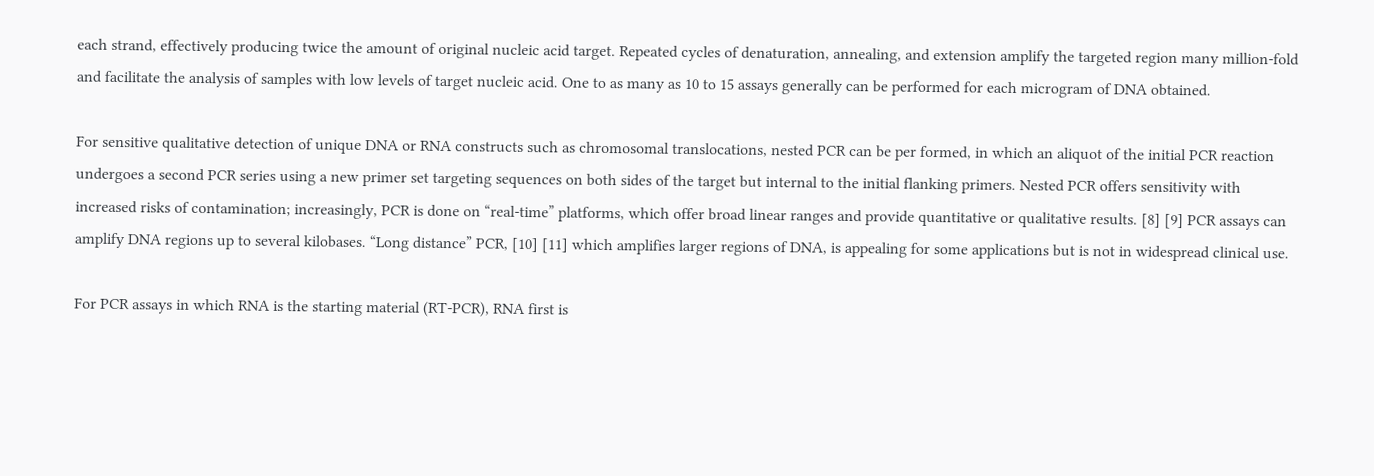each strand, effectively producing twice the amount of original nucleic acid target. Repeated cycles of denaturation, annealing, and extension amplify the targeted region many million-fold and facilitate the analysis of samples with low levels of target nucleic acid. One to as many as 10 to 15 assays generally can be performed for each microgram of DNA obtained.

For sensitive qualitative detection of unique DNA or RNA constructs such as chromosomal translocations, nested PCR can be per formed, in which an aliquot of the initial PCR reaction undergoes a second PCR series using a new primer set targeting sequences on both sides of the target but internal to the initial flanking primers. Nested PCR offers sensitivity with increased risks of contamination; increasingly, PCR is done on “real-time” platforms, which offer broad linear ranges and provide quantitative or qualitative results. [8] [9] PCR assays can amplify DNA regions up to several kilobases. “Long distance” PCR, [10] [11] which amplifies larger regions of DNA, is appealing for some applications but is not in widespread clinical use.

For PCR assays in which RNA is the starting material (RT-PCR), RNA first is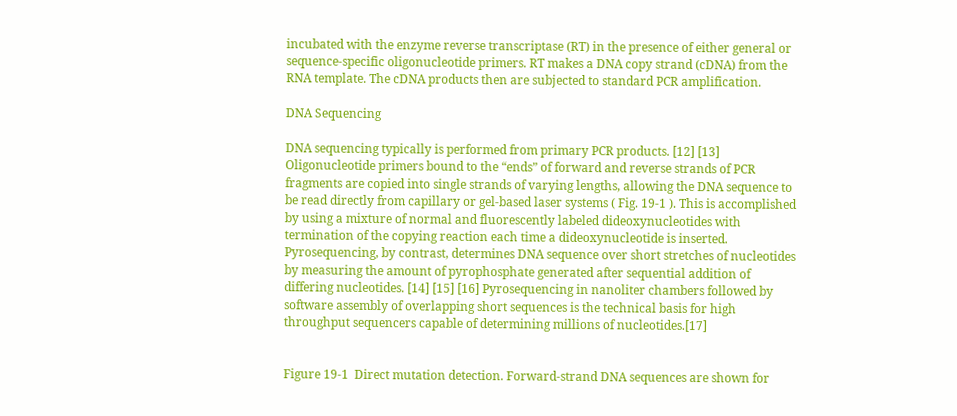incubated with the enzyme reverse transcriptase (RT) in the presence of either general or sequence-specific oligonucleotide primers. RT makes a DNA copy strand (cDNA) from the RNA template. The cDNA products then are subjected to standard PCR amplification.

DNA Sequencing

DNA sequencing typically is performed from primary PCR products. [12] [13] Oligonucleotide primers bound to the “ends” of forward and reverse strands of PCR fragments are copied into single strands of varying lengths, allowing the DNA sequence to be read directly from capillary or gel-based laser systems ( Fig. 19-1 ). This is accomplished by using a mixture of normal and fluorescently labeled dideoxynucleotides with termination of the copying reaction each time a dideoxynucleotide is inserted. Pyrosequencing, by contrast, determines DNA sequence over short stretches of nucleotides by measuring the amount of pyrophosphate generated after sequential addition of differing nucleotides. [14] [15] [16] Pyrosequencing in nanoliter chambers followed by software assembly of overlapping short sequences is the technical basis for high throughput sequencers capable of determining millions of nucleotides.[17]


Figure 19-1  Direct mutation detection. Forward-strand DNA sequences are shown for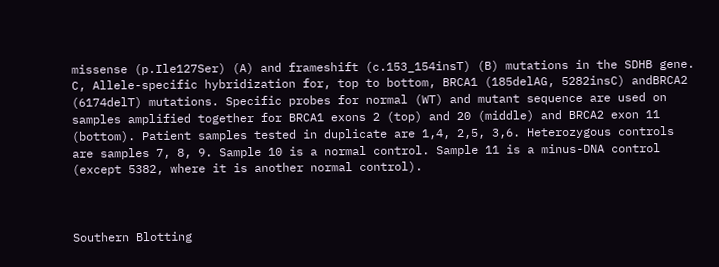missense (p.Ile127Ser) (A) and frameshift (c.153_154insT) (B) mutations in the SDHB gene. C, Allele-specific hybridization for, top to bottom, BRCA1 (185delAG, 5282insC) andBRCA2 (6174delT) mutations. Specific probes for normal (WT) and mutant sequence are used on samples amplified together for BRCA1 exons 2 (top) and 20 (middle) and BRCA2 exon 11 (bottom). Patient samples tested in duplicate are 1,4, 2,5, 3,6. Heterozygous controls are samples 7, 8, 9. Sample 10 is a normal control. Sample 11 is a minus-DNA control (except 5382, where it is another normal control).



Southern Blotting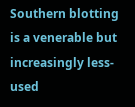Southern blotting is a venerable but increasingly less-used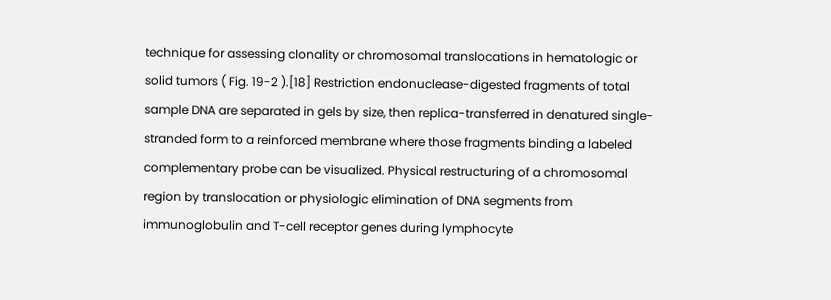technique for assessing clonality or chromosomal translocations in hematologic or solid tumors ( Fig. 19-2 ).[18] Restriction endonuclease-digested fragments of total sample DNA are separated in gels by size, then replica-transferred in denatured single-stranded form to a reinforced membrane where those fragments binding a labeled complementary probe can be visualized. Physical restructuring of a chromosomal region by translocation or physiologic elimination of DNA segments from immunoglobulin and T-cell receptor genes during lymphocyte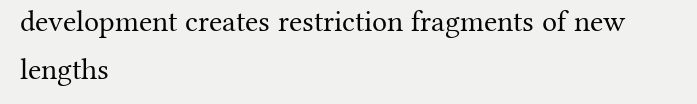development creates restriction fragments of new lengths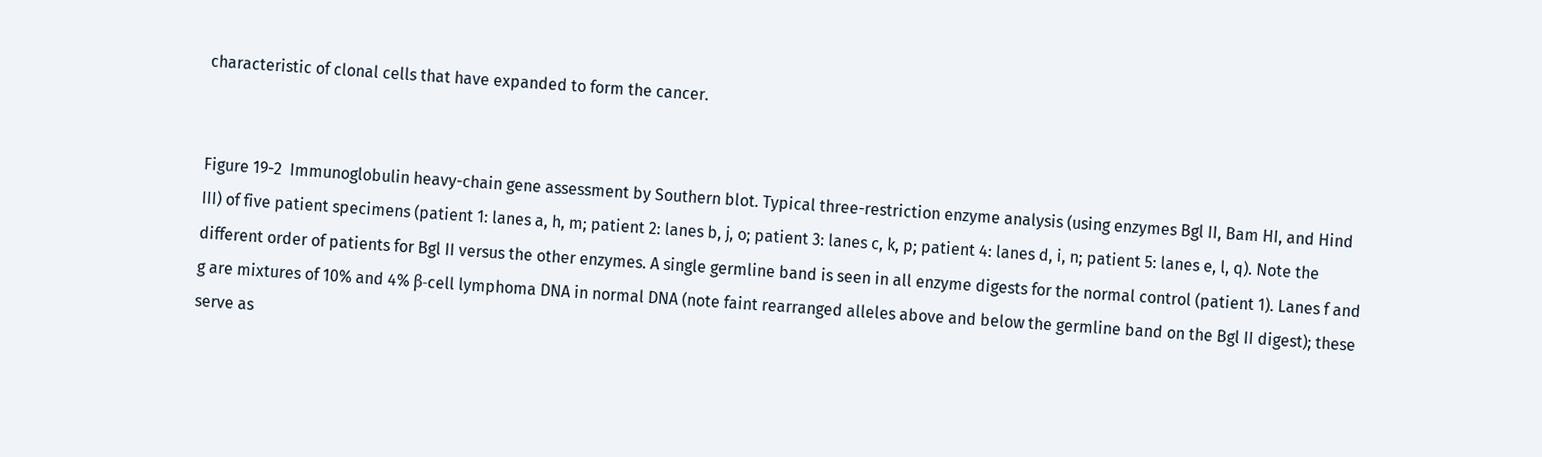characteristic of clonal cells that have expanded to form the cancer.


Figure 19-2  Immunoglobulin heavy-chain gene assessment by Southern blot. Typical three-restriction enzyme analysis (using enzymes Bgl II, Bam HI, and Hind III) of five patient specimens (patient 1: lanes a, h, m; patient 2: lanes b, j, o; patient 3: lanes c, k, p; patient 4: lanes d, i, n; patient 5: lanes e, l, q). Note the different order of patients for Bgl II versus the other enzymes. A single germline band is seen in all enzyme digests for the normal control (patient 1). Lanes f and g are mixtures of 10% and 4% β-cell lymphoma DNA in normal DNA (note faint rearranged alleles above and below the germline band on the Bgl II digest); these serve as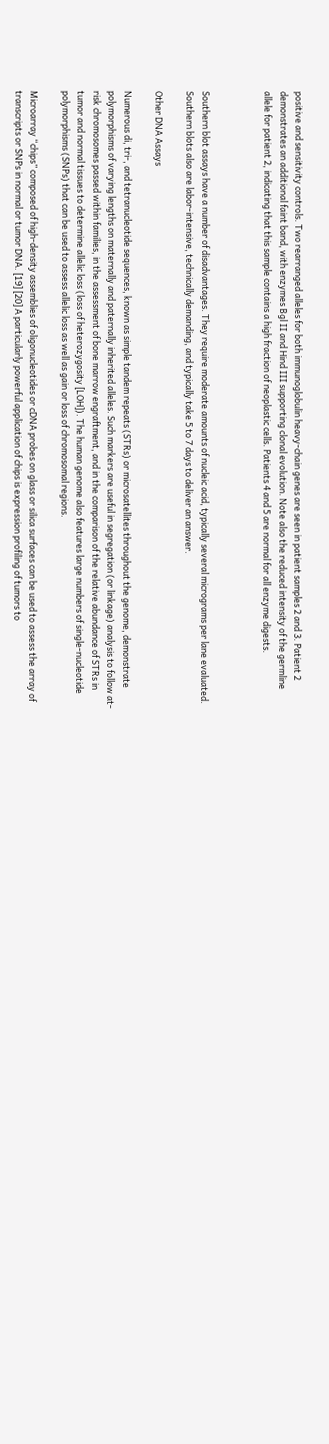positive and sensitivity controls. Two rearranged alleles for both immunoglobulin heavy-chain genes are seen in patient samples 2 and 3. Patient 2 demonstrates an additional faint band, with enzymes Bgl II and Hind III supporting clonal evolution. Note also the reduced intensity of the germline allele for patient 2, indicating that this sample contains a high fraction of neoplastic cells. Patients 4 and 5 are normal for all enzyme digests.



Southern blot assays have a number of disadvantages. They require moderate amounts of nucleic acid, typically several micrograms per lane evaluated. Southern blots also are labor-intensive, technically demanding, and typically take 5 to 7 days to deliver an answer.

Other DNA Assays

Numerous di, tri-, and tetranucleotide sequences, known as simple tandem repeats (STRs) or microsatellites throughout the genome, demonstrate polymorphisms of varying lengths on maternally and paternally inherited alleles. Such markers are useful in segregation (or linkage) analysis to follow at-risk chromosomes passed within families, in the assessment of bone marrow engraftment, and in the comparison of the relative abundance of STRs in tumor and normal tissues to determine allelic loss (loss of heterozygosity [LOH]). The human genome also features large numbers of single-nucleotide polymorphisms (SNPs) that can be used to assess allelic loss as well as gain or loss of chromosomal regions.

Microarray “chips” composed of high-density assemblies of oligonucleotides or cDNA probes on glass or silica surfaces can be used to assess the array of transcripts or SNPs in normal or tumor DNA. [19] [20] A particularly powerful application of chips is expression profiling of tumors to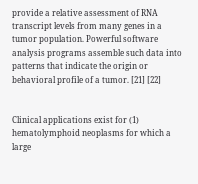provide a relative assessment of RNA transcript levels from many genes in a tumor population. Powerful software analysis programs assemble such data into patterns that indicate the origin or behavioral profile of a tumor. [21] [22]


Clinical applications exist for (1) hematolymphoid neoplasms for which a large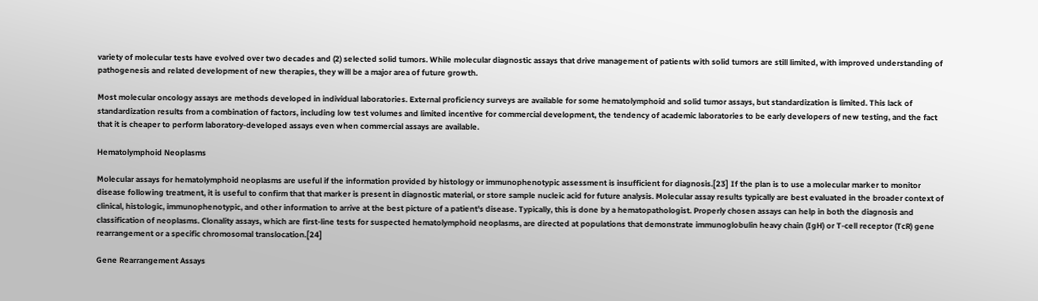variety of molecular tests have evolved over two decades and (2) selected solid tumors. While molecular diagnostic assays that drive management of patients with solid tumors are still limited, with improved understanding of pathogenesis and related development of new therapies, they will be a major area of future growth.

Most molecular oncology assays are methods developed in individual laboratories. External proficiency surveys are available for some hematolymphoid and solid tumor assays, but standardization is limited. This lack of standardization results from a combination of factors, including low test volumes and limited incentive for commercial development, the tendency of academic laboratories to be early developers of new testing, and the fact that it is cheaper to perform laboratory-developed assays even when commercial assays are available.

Hematolymphoid Neoplasms

Molecular assays for hematolymphoid neoplasms are useful if the information provided by histology or immunophenotypic assessment is insufficient for diagnosis.[23] If the plan is to use a molecular marker to monitor disease following treatment, it is useful to confirm that that marker is present in diagnostic material, or store sample nucleic acid for future analysis. Molecular assay results typically are best evaluated in the broader context of clinical, histologic, immunophenotypic, and other information to arrive at the best picture of a patient's disease. Typically, this is done by a hematopathologist. Properly chosen assays can help in both the diagnosis and classification of neoplasms. Clonality assays, which are first-line tests for suspected hematolymphoid neoplasms, are directed at populations that demonstrate immunoglobulin heavy chain (IgH) or T-cell receptor (TcR) gene rearrangement or a specific chromosomal translocation.[24]

Gene Rearrangement Assays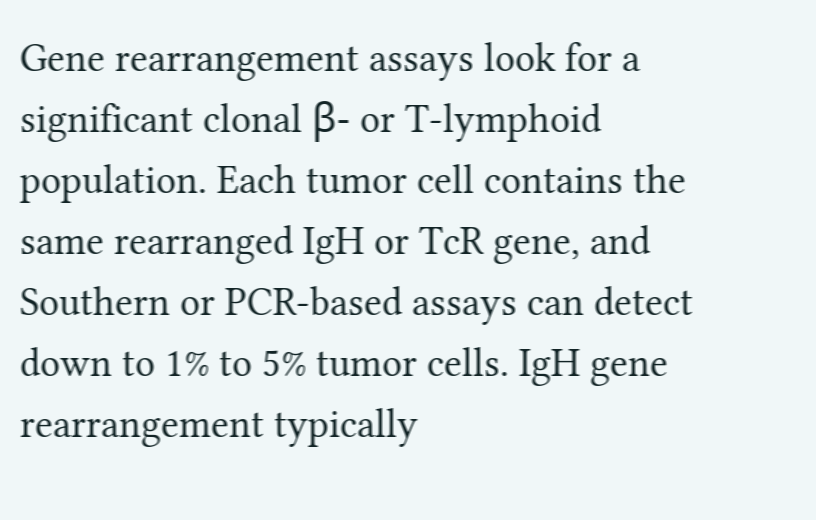Gene rearrangement assays look for a significant clonal β- or T-lymphoid population. Each tumor cell contains the same rearranged IgH or TcR gene, and Southern or PCR-based assays can detect down to 1% to 5% tumor cells. IgH gene rearrangement typically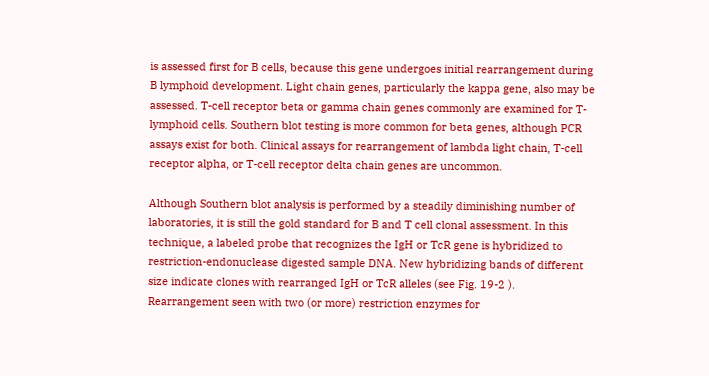is assessed first for B cells, because this gene undergoes initial rearrangement during B lymphoid development. Light chain genes, particularly the kappa gene, also may be assessed. T-cell receptor beta or gamma chain genes commonly are examined for T-lymphoid cells. Southern blot testing is more common for beta genes, although PCR assays exist for both. Clinical assays for rearrangement of lambda light chain, T-cell receptor alpha, or T-cell receptor delta chain genes are uncommon.

Although Southern blot analysis is performed by a steadily diminishing number of laboratories, it is still the gold standard for B and T cell clonal assessment. In this technique, a labeled probe that recognizes the IgH or TcR gene is hybridized to restriction-endonuclease digested sample DNA. New hybridizing bands of different size indicate clones with rearranged IgH or TcR alleles (see Fig. 19-2 ). Rearrangement seen with two (or more) restriction enzymes for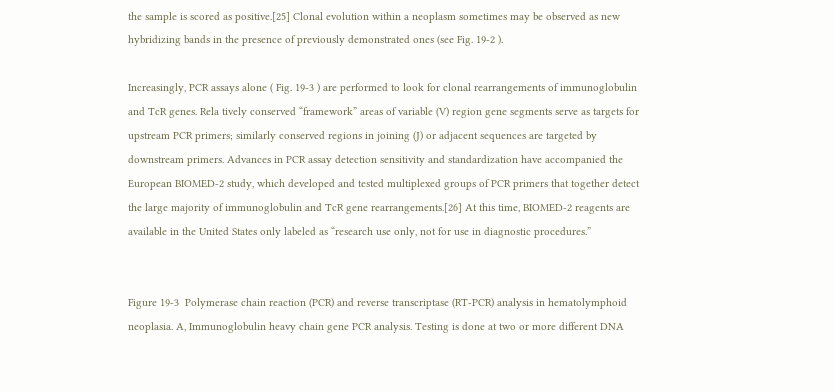the sample is scored as positive.[25] Clonal evolution within a neoplasm sometimes may be observed as new hybridizing bands in the presence of previously demonstrated ones (see Fig. 19-2 ).

Increasingly, PCR assays alone ( Fig. 19-3 ) are performed to look for clonal rearrangements of immunoglobulin and TcR genes. Rela tively conserved “framework” areas of variable (V) region gene segments serve as targets for upstream PCR primers; similarly conserved regions in joining (J) or adjacent sequences are targeted by downstream primers. Advances in PCR assay detection sensitivity and standardization have accompanied the European BIOMED-2 study, which developed and tested multiplexed groups of PCR primers that together detect the large majority of immunoglobulin and TcR gene rearrangements.[26] At this time, BIOMED-2 reagents are available in the United States only labeled as “research use only, not for use in diagnostic procedures.”


Figure 19-3  Polymerase chain reaction (PCR) and reverse transcriptase (RT-PCR) analysis in hematolymphoid neoplasia. A, Immunoglobulin heavy chain gene PCR analysis. Testing is done at two or more different DNA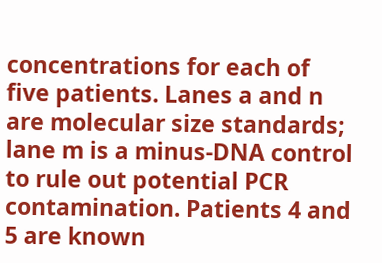concentrations for each of five patients. Lanes a and n are molecular size standards; lane m is a minus-DNA control to rule out potential PCR contamination. Patients 4 and 5 are known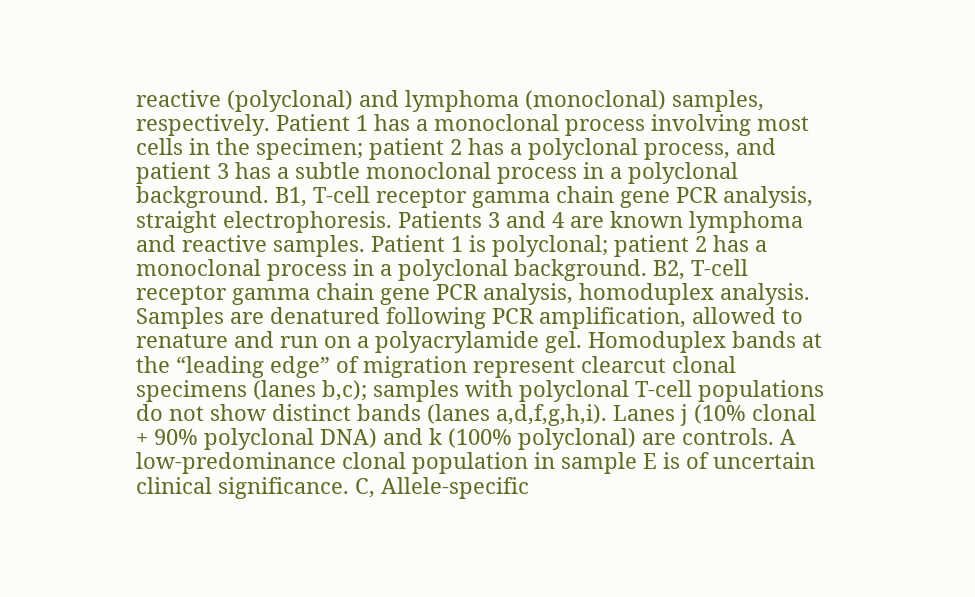reactive (polyclonal) and lymphoma (monoclonal) samples, respectively. Patient 1 has a monoclonal process involving most cells in the specimen; patient 2 has a polyclonal process, and patient 3 has a subtle monoclonal process in a polyclonal background. B1, T-cell receptor gamma chain gene PCR analysis, straight electrophoresis. Patients 3 and 4 are known lymphoma and reactive samples. Patient 1 is polyclonal; patient 2 has a monoclonal process in a polyclonal background. B2, T-cell receptor gamma chain gene PCR analysis, homoduplex analysis. Samples are denatured following PCR amplification, allowed to renature and run on a polyacrylamide gel. Homoduplex bands at the “leading edge” of migration represent clearcut clonal specimens (lanes b,c); samples with polyclonal T-cell populations do not show distinct bands (lanes a,d,f,g,h,i). Lanes j (10% clonal + 90% polyclonal DNA) and k (100% polyclonal) are controls. A low-predominance clonal population in sample E is of uncertain clinical significance. C, Allele-specific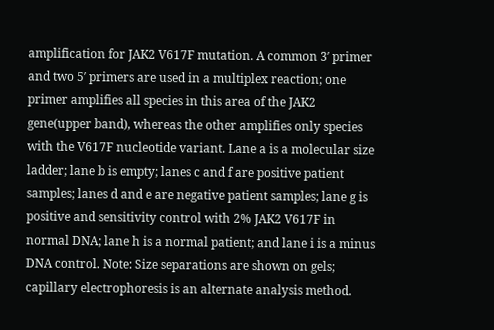amplification for JAK2 V617F mutation. A common 3′ primer and two 5′ primers are used in a multiplex reaction; one primer amplifies all species in this area of the JAK2 gene(upper band), whereas the other amplifies only species with the V617F nucleotide variant. Lane a is a molecular size ladder; lane b is empty; lanes c and f are positive patient samples; lanes d and e are negative patient samples; lane g is positive and sensitivity control with 2% JAK2 V617F in normal DNA; lane h is a normal patient; and lane i is a minus DNA control. Note: Size separations are shown on gels; capillary electrophoresis is an alternate analysis method.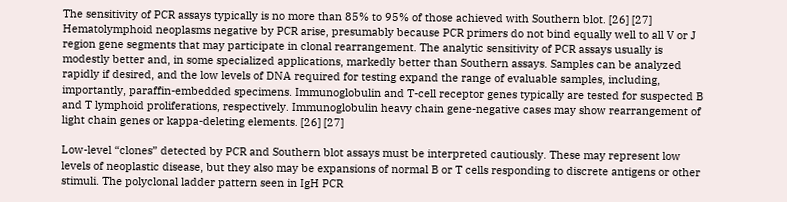The sensitivity of PCR assays typically is no more than 85% to 95% of those achieved with Southern blot. [26] [27] Hematolymphoid neoplasms negative by PCR arise, presumably because PCR primers do not bind equally well to all V or J region gene segments that may participate in clonal rearrangement. The analytic sensitivity of PCR assays usually is modestly better and, in some specialized applications, markedly better than Southern assays. Samples can be analyzed rapidly if desired, and the low levels of DNA required for testing expand the range of evaluable samples, including, importantly, paraffin-embedded specimens. Immunoglobulin and T-cell receptor genes typically are tested for suspected B and T lymphoid proliferations, respectively. Immunoglobulin heavy chain gene-negative cases may show rearrangement of light chain genes or kappa-deleting elements. [26] [27]

Low-level “clones” detected by PCR and Southern blot assays must be interpreted cautiously. These may represent low levels of neoplastic disease, but they also may be expansions of normal B or T cells responding to discrete antigens or other stimuli. The polyclonal ladder pattern seen in IgH PCR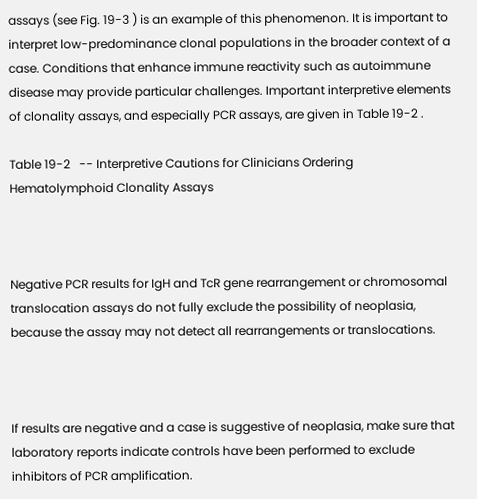assays (see Fig. 19-3 ) is an example of this phenomenon. It is important to interpret low-predominance clonal populations in the broader context of a case. Conditions that enhance immune reactivity such as autoimmune disease may provide particular challenges. Important interpretive elements of clonality assays, and especially PCR assays, are given in Table 19-2 .

Table 19-2   -- Interpretive Cautions for Clinicians Ordering Hematolymphoid Clonality Assays



Negative PCR results for IgH and TcR gene rearrangement or chromosomal translocation assays do not fully exclude the possibility of neoplasia, because the assay may not detect all rearrangements or translocations.



If results are negative and a case is suggestive of neoplasia, make sure that laboratory reports indicate controls have been performed to exclude inhibitors of PCR amplification.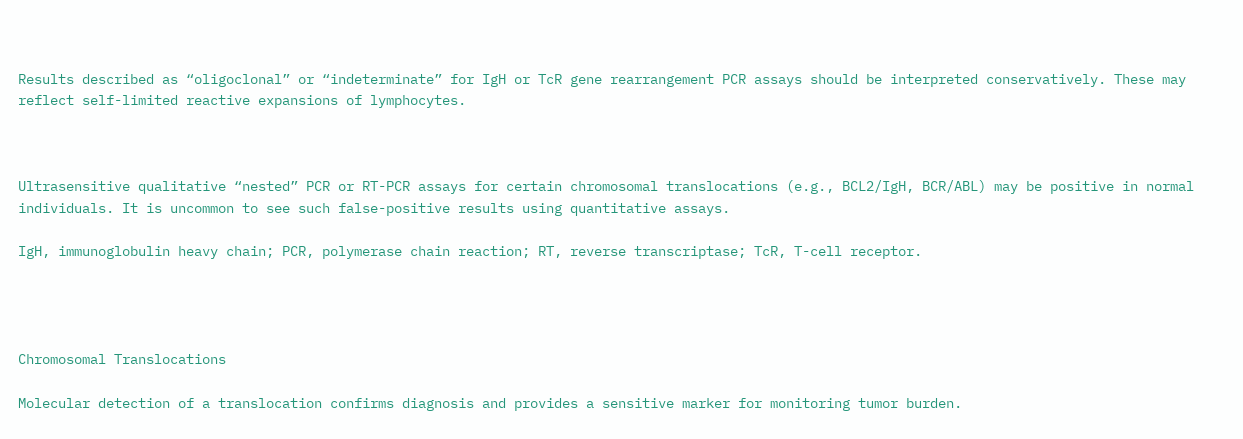Results described as “oligoclonal” or “indeterminate” for IgH or TcR gene rearrangement PCR assays should be interpreted conservatively. These may reflect self-limited reactive expansions of lymphocytes.



Ultrasensitive qualitative “nested” PCR or RT-PCR assays for certain chromosomal translocations (e.g., BCL2/IgH, BCR/ABL) may be positive in normal individuals. It is uncommon to see such false-positive results using quantitative assays.

IgH, immunoglobulin heavy chain; PCR, polymerase chain reaction; RT, reverse transcriptase; TcR, T-cell receptor.




Chromosomal Translocations

Molecular detection of a translocation confirms diagnosis and provides a sensitive marker for monitoring tumor burden.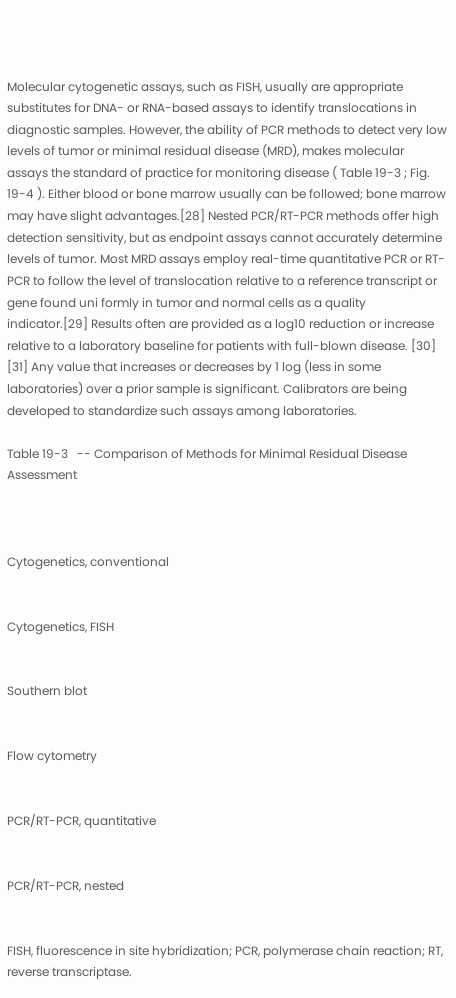Molecular cytogenetic assays, such as FISH, usually are appropriate substitutes for DNA- or RNA-based assays to identify translocations in diagnostic samples. However, the ability of PCR methods to detect very low levels of tumor or minimal residual disease (MRD), makes molecular assays the standard of practice for monitoring disease ( Table 19-3 ; Fig. 19-4 ). Either blood or bone marrow usually can be followed; bone marrow may have slight advantages.[28] Nested PCR/RT-PCR methods offer high detection sensitivity, but as endpoint assays cannot accurately determine levels of tumor. Most MRD assays employ real-time quantitative PCR or RT-PCR to follow the level of translocation relative to a reference transcript or gene found uni formly in tumor and normal cells as a quality indicator.[29] Results often are provided as a log10 reduction or increase relative to a laboratory baseline for patients with full-blown disease. [30] [31] Any value that increases or decreases by 1 log (less in some laboratories) over a prior sample is significant. Calibrators are being developed to standardize such assays among laboratories.

Table 19-3   -- Comparison of Methods for Minimal Residual Disease Assessment



Cytogenetics, conventional


Cytogenetics, FISH


Southern blot


Flow cytometry


PCR/RT-PCR, quantitative


PCR/RT-PCR, nested


FISH, fluorescence in site hybridization; PCR, polymerase chain reaction; RT, reverse transcriptase.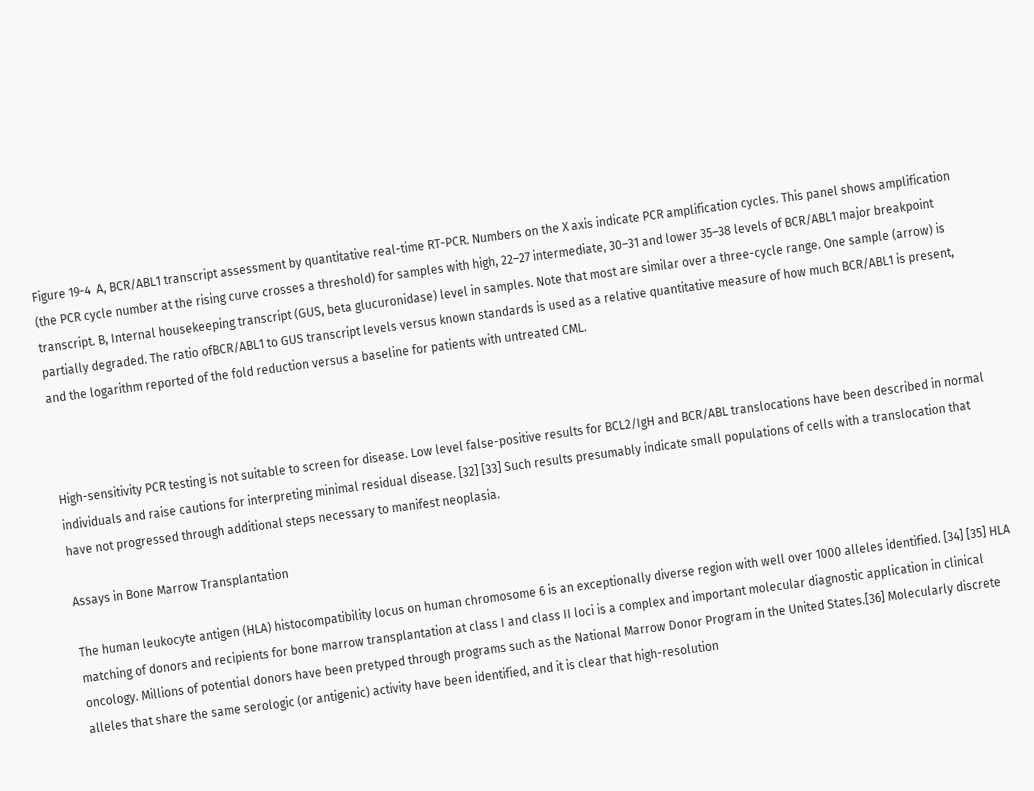Figure 19-4  A, BCR/ABL1 transcript assessment by quantitative real-time RT-PCR. Numbers on the X axis indicate PCR amplification cycles. This panel shows amplification (the PCR cycle number at the rising curve crosses a threshold) for samples with high, 22–27 intermediate, 30–31 and lower 35–38 levels of BCR/ABL1 major breakpoint transcript. B, Internal housekeeping transcript (GUS, beta glucuronidase) level in samples. Note that most are similar over a three-cycle range. One sample (arrow) is partially degraded. The ratio ofBCR/ABL1 to GUS transcript levels versus known standards is used as a relative quantitative measure of how much BCR/ABL1 is present, and the logarithm reported of the fold reduction versus a baseline for patients with untreated CML.



High-sensitivity PCR testing is not suitable to screen for disease. Low level false-positive results for BCL2/IgH and BCR/ABL translocations have been described in normal individuals and raise cautions for interpreting minimal residual disease. [32] [33] Such results presumably indicate small populations of cells with a translocation that have not progressed through additional steps necessary to manifest neoplasia.

Assays in Bone Marrow Transplantation

The human leukocyte antigen (HLA) histocompatibility locus on human chromosome 6 is an exceptionally diverse region with well over 1000 alleles identified. [34] [35] HLA matching of donors and recipients for bone marrow transplantation at class I and class II loci is a complex and important molecular diagnostic application in clinical oncology. Millions of potential donors have been pretyped through programs such as the National Marrow Donor Program in the United States.[36] Molecularly discrete alleles that share the same serologic (or antigenic) activity have been identified, and it is clear that high-resolution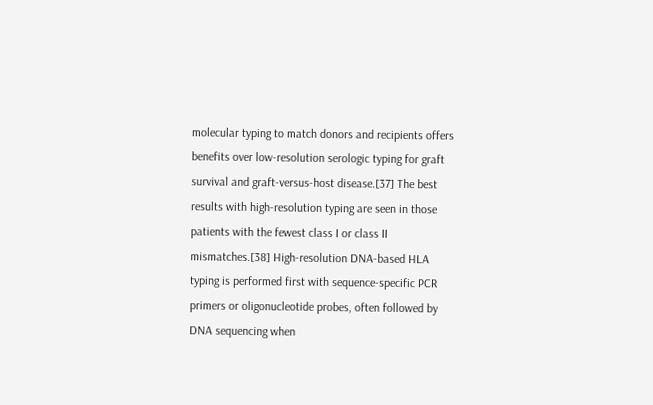molecular typing to match donors and recipients offers benefits over low-resolution serologic typing for graft survival and graft-versus-host disease.[37] The best results with high-resolution typing are seen in those patients with the fewest class I or class II mismatches.[38] High-resolution DNA-based HLA typing is performed first with sequence-specific PCR primers or oligonucleotide probes, often followed by DNA sequencing when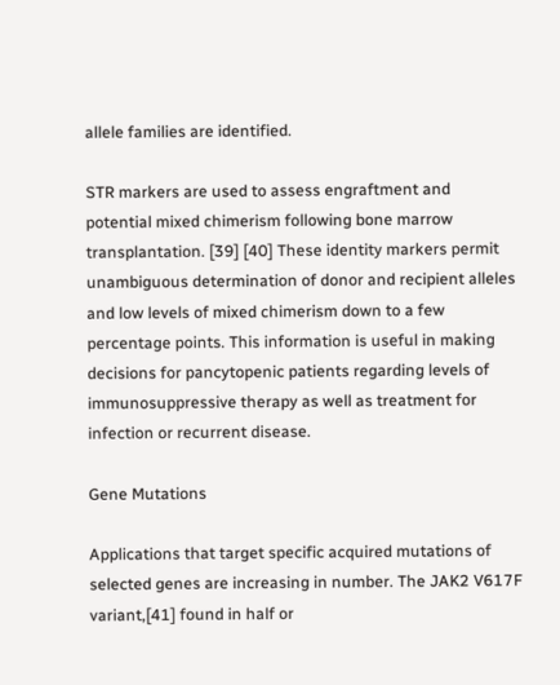allele families are identified.

STR markers are used to assess engraftment and potential mixed chimerism following bone marrow transplantation. [39] [40] These identity markers permit unambiguous determination of donor and recipient alleles and low levels of mixed chimerism down to a few percentage points. This information is useful in making decisions for pancytopenic patients regarding levels of immunosuppressive therapy as well as treatment for infection or recurrent disease.

Gene Mutations

Applications that target specific acquired mutations of selected genes are increasing in number. The JAK2 V617F variant,[41] found in half or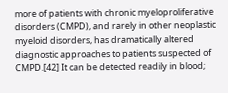more of patients with chronic myeloproliferative disorders (CMPD), and rarely in other neoplastic myeloid disorders, has dramatically altered diagnostic approaches to patients suspected of CMPD.[42] It can be detected readily in blood;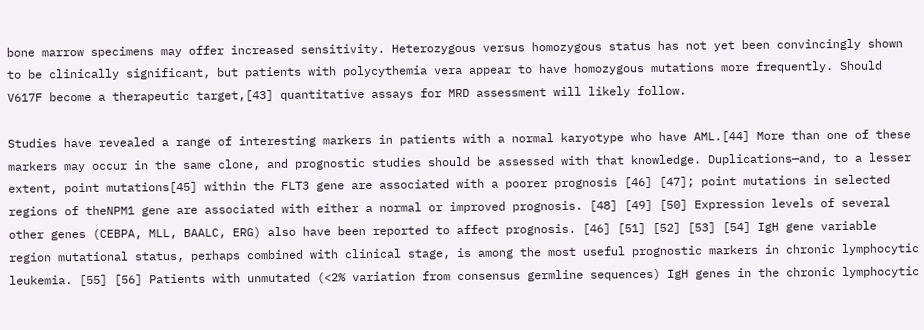bone marrow specimens may offer increased sensitivity. Heterozygous versus homozygous status has not yet been convincingly shown to be clinically significant, but patients with polycythemia vera appear to have homozygous mutations more frequently. Should V617F become a therapeutic target,[43] quantitative assays for MRD assessment will likely follow.

Studies have revealed a range of interesting markers in patients with a normal karyotype who have AML.[44] More than one of these markers may occur in the same clone, and prognostic studies should be assessed with that knowledge. Duplications—and, to a lesser extent, point mutations[45] within the FLT3 gene are associated with a poorer prognosis [46] [47]; point mutations in selected regions of theNPM1 gene are associated with either a normal or improved prognosis. [48] [49] [50] Expression levels of several other genes (CEBPA, MLL, BAALC, ERG) also have been reported to affect prognosis. [46] [51] [52] [53] [54] IgH gene variable region mutational status, perhaps combined with clinical stage, is among the most useful prognostic markers in chronic lymphocytic leukemia. [55] [56] Patients with unmutated (<2% variation from consensus germline sequences) IgH genes in the chronic lymphocytic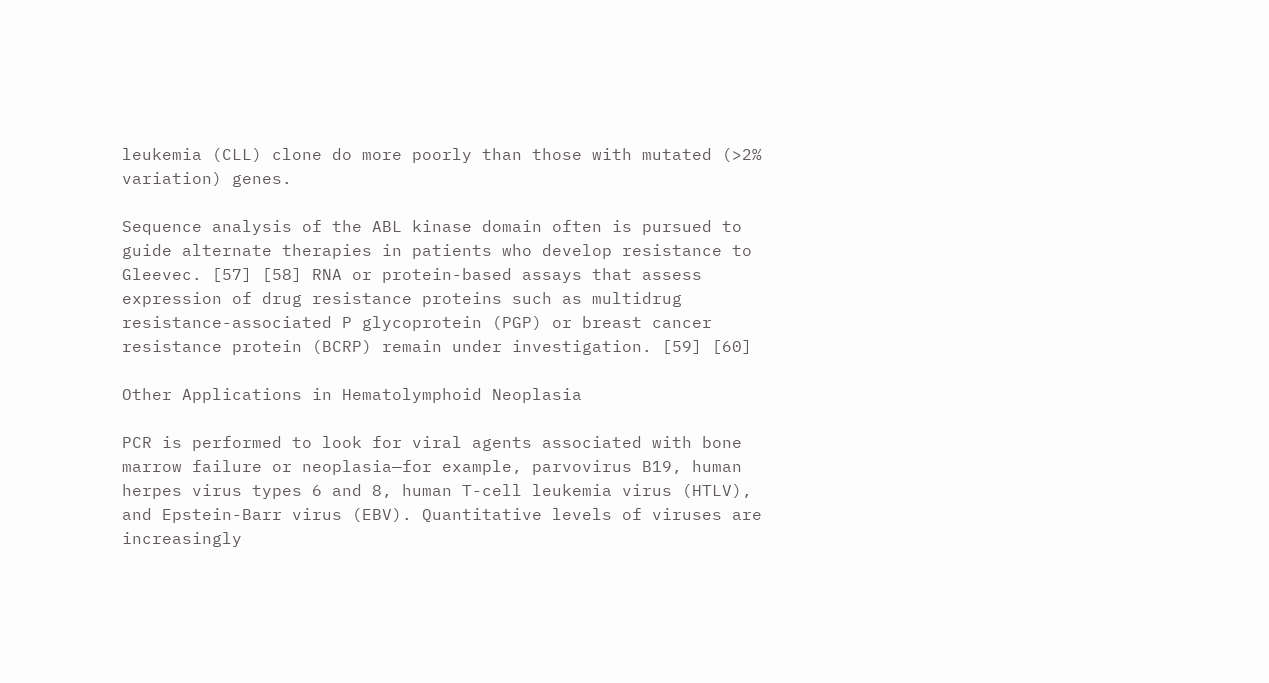leukemia (CLL) clone do more poorly than those with mutated (>2% variation) genes.

Sequence analysis of the ABL kinase domain often is pursued to guide alternate therapies in patients who develop resistance to Gleevec. [57] [58] RNA or protein-based assays that assess expression of drug resistance proteins such as multidrug resistance-associated P glycoprotein (PGP) or breast cancer resistance protein (BCRP) remain under investigation. [59] [60]

Other Applications in Hematolymphoid Neoplasia

PCR is performed to look for viral agents associated with bone marrow failure or neoplasia—for example, parvovirus B19, human herpes virus types 6 and 8, human T-cell leukemia virus (HTLV), and Epstein-Barr virus (EBV). Quantitative levels of viruses are increasingly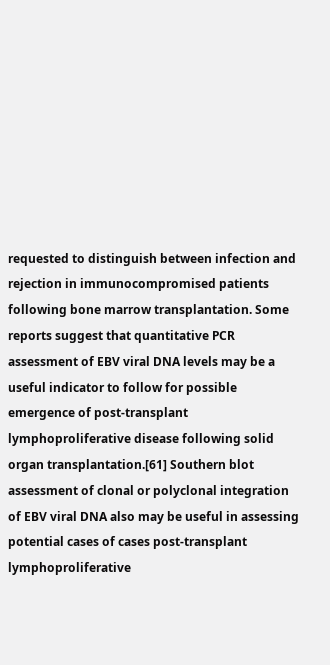requested to distinguish between infection and rejection in immunocompromised patients following bone marrow transplantation. Some reports suggest that quantitative PCR assessment of EBV viral DNA levels may be a useful indicator to follow for possible emergence of post-transplant lymphoproliferative disease following solid organ transplantation.[61] Southern blot assessment of clonal or polyclonal integration of EBV viral DNA also may be useful in assessing potential cases of cases post-transplant lymphoproliferative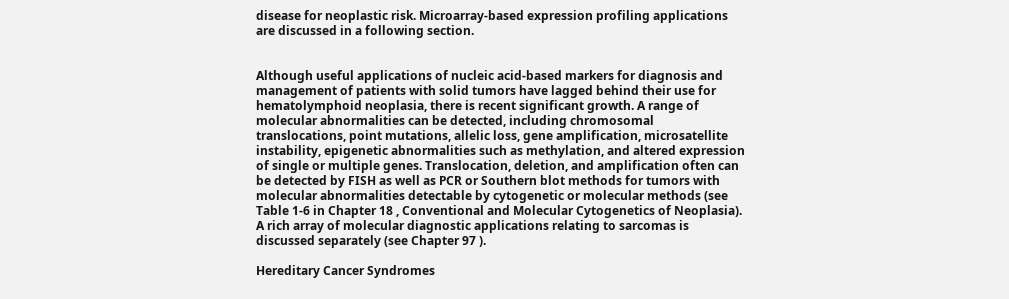disease for neoplastic risk. Microarray-based expression profiling applications are discussed in a following section.


Although useful applications of nucleic acid-based markers for diagnosis and management of patients with solid tumors have lagged behind their use for hematolymphoid neoplasia, there is recent significant growth. A range of molecular abnormalities can be detected, including chromosomal translocations, point mutations, allelic loss, gene amplification, microsatellite instability, epigenetic abnormalities such as methylation, and altered expression of single or multiple genes. Translocation, deletion, and amplification often can be detected by FISH as well as PCR or Southern blot methods for tumors with molecular abnormalities detectable by cytogenetic or molecular methods (see Table 1-6 in Chapter 18 , Conventional and Molecular Cytogenetics of Neoplasia). A rich array of molecular diagnostic applications relating to sarcomas is discussed separately (see Chapter 97 ).

Hereditary Cancer Syndromes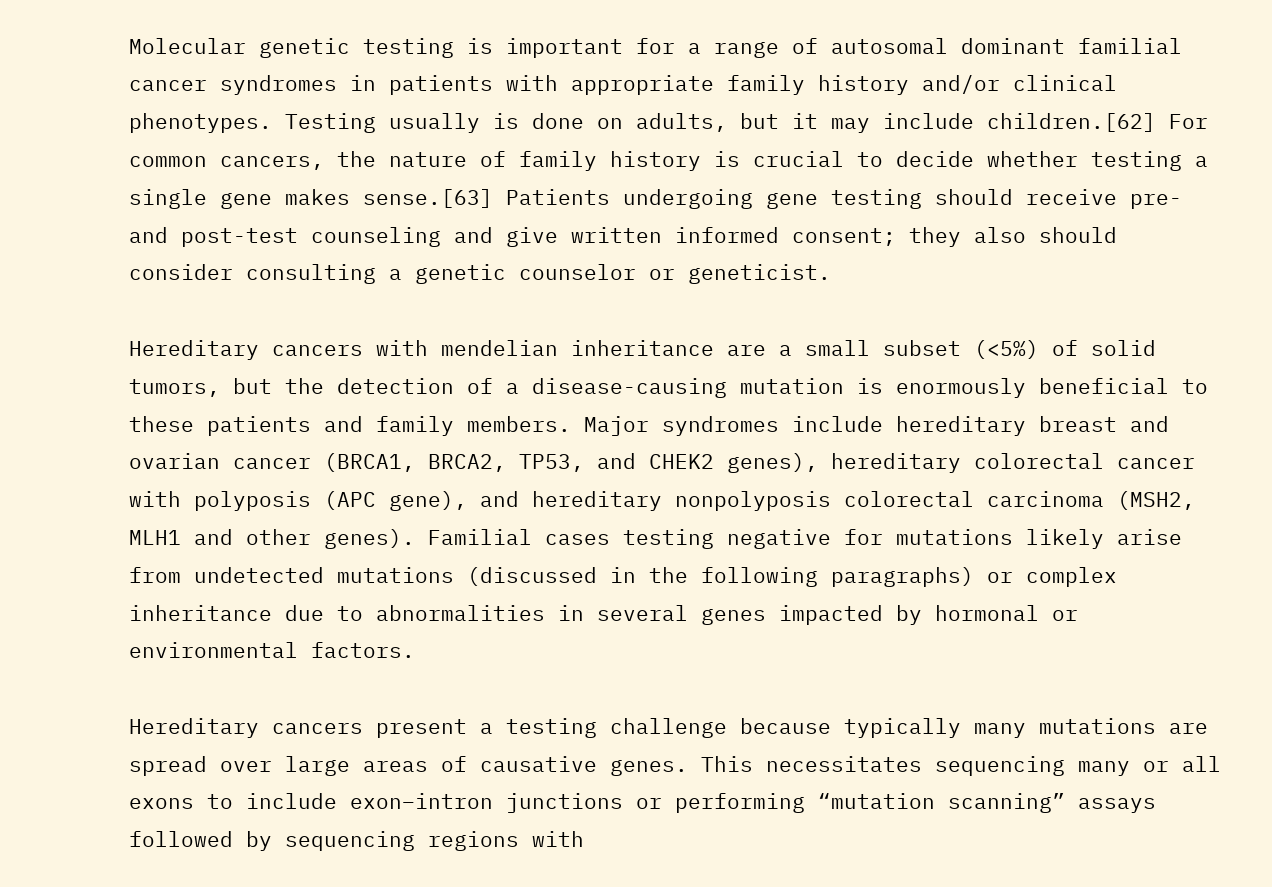Molecular genetic testing is important for a range of autosomal dominant familial cancer syndromes in patients with appropriate family history and/or clinical phenotypes. Testing usually is done on adults, but it may include children.[62] For common cancers, the nature of family history is crucial to decide whether testing a single gene makes sense.[63] Patients undergoing gene testing should receive pre- and post-test counseling and give written informed consent; they also should consider consulting a genetic counselor or geneticist.

Hereditary cancers with mendelian inheritance are a small subset (<5%) of solid tumors, but the detection of a disease-causing mutation is enormously beneficial to these patients and family members. Major syndromes include hereditary breast and ovarian cancer (BRCA1, BRCA2, TP53, and CHEK2 genes), hereditary colorectal cancer with polyposis (APC gene), and hereditary nonpolyposis colorectal carcinoma (MSH2, MLH1 and other genes). Familial cases testing negative for mutations likely arise from undetected mutations (discussed in the following paragraphs) or complex inheritance due to abnormalities in several genes impacted by hormonal or environmental factors.

Hereditary cancers present a testing challenge because typically many mutations are spread over large areas of causative genes. This necessitates sequencing many or all exons to include exon–intron junctions or performing “mutation scanning” assays followed by sequencing regions with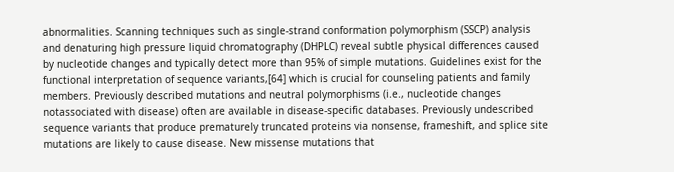abnormalities. Scanning techniques such as single-strand conformation polymorphism (SSCP) analysis and denaturing high pressure liquid chromatography (DHPLC) reveal subtle physical differences caused by nucleotide changes and typically detect more than 95% of simple mutations. Guidelines exist for the functional interpretation of sequence variants,[64] which is crucial for counseling patients and family members. Previously described mutations and neutral polymorphisms (i.e., nucleotide changes notassociated with disease) often are available in disease-specific databases. Previously undescribed sequence variants that produce prematurely truncated proteins via nonsense, frameshift, and splice site mutations are likely to cause disease. New missense mutations that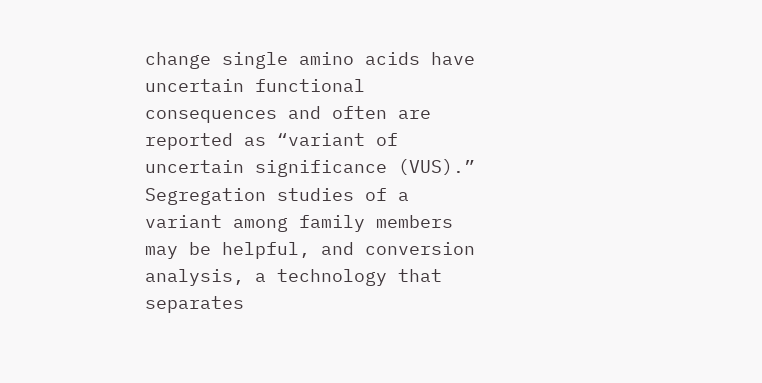change single amino acids have uncertain functional consequences and often are reported as “variant of uncertain significance (VUS).” Segregation studies of a variant among family members may be helpful, and conversion analysis, a technology that separates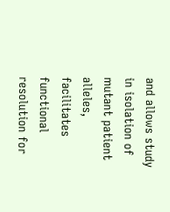and allows study in isolation of mutant patient alleles, facilitates functional resolution for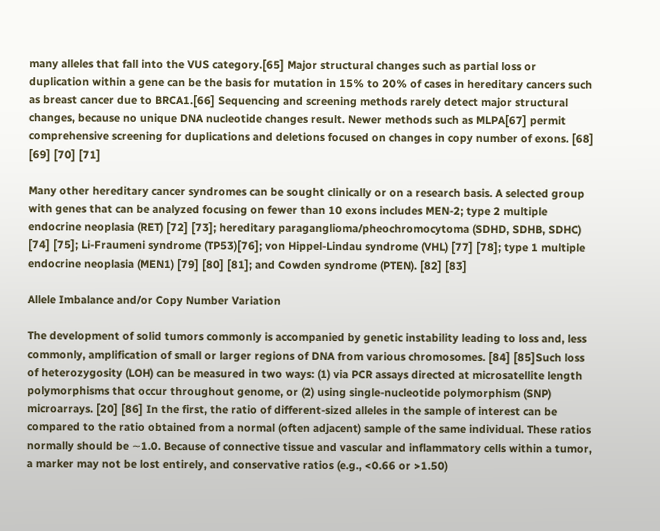many alleles that fall into the VUS category.[65] Major structural changes such as partial loss or duplication within a gene can be the basis for mutation in 15% to 20% of cases in hereditary cancers such as breast cancer due to BRCA1.[66] Sequencing and screening methods rarely detect major structural changes, because no unique DNA nucleotide changes result. Newer methods such as MLPA[67] permit comprehensive screening for duplications and deletions focused on changes in copy number of exons. [68] [69] [70] [71]

Many other hereditary cancer syndromes can be sought clinically or on a research basis. A selected group with genes that can be analyzed focusing on fewer than 10 exons includes MEN-2; type 2 multiple endocrine neoplasia (RET) [72] [73]; hereditary paraganglioma/pheochromocytoma (SDHD, SDHB, SDHC) [74] [75]; Li-Fraumeni syndrome (TP53)[76]; von Hippel-Lindau syndrome (VHL) [77] [78]; type 1 multiple endocrine neoplasia (MEN1) [79] [80] [81]; and Cowden syndrome (PTEN). [82] [83]

Allele Imbalance and/or Copy Number Variation

The development of solid tumors commonly is accompanied by genetic instability leading to loss and, less commonly, amplification of small or larger regions of DNA from various chromosomes. [84] [85]Such loss of heterozygosity (LOH) can be measured in two ways: (1) via PCR assays directed at microsatellite length polymorphisms that occur throughout genome, or (2) using single-nucleotide polymorphism (SNP) microarrays. [20] [86] In the first, the ratio of different-sized alleles in the sample of interest can be compared to the ratio obtained from a normal (often adjacent) sample of the same individual. These ratios normally should be ∼1.0. Because of connective tissue and vascular and inflammatory cells within a tumor, a marker may not be lost entirely, and conservative ratios (e.g., <0.66 or >1.50)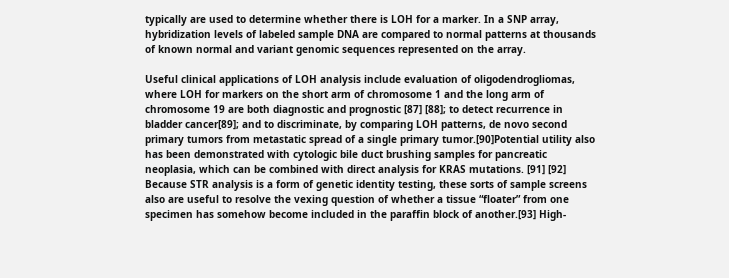typically are used to determine whether there is LOH for a marker. In a SNP array, hybridization levels of labeled sample DNA are compared to normal patterns at thousands of known normal and variant genomic sequences represented on the array.

Useful clinical applications of LOH analysis include evaluation of oligodendrogliomas, where LOH for markers on the short arm of chromosome 1 and the long arm of chromosome 19 are both diagnostic and prognostic [87] [88]; to detect recurrence in bladder cancer[89]; and to discriminate, by comparing LOH patterns, de novo second primary tumors from metastatic spread of a single primary tumor.[90]Potential utility also has been demonstrated with cytologic bile duct brushing samples for pancreatic neoplasia, which can be combined with direct analysis for KRAS mutations. [91] [92] Because STR analysis is a form of genetic identity testing, these sorts of sample screens also are useful to resolve the vexing question of whether a tissue “floater” from one specimen has somehow become included in the paraffin block of another.[93] High-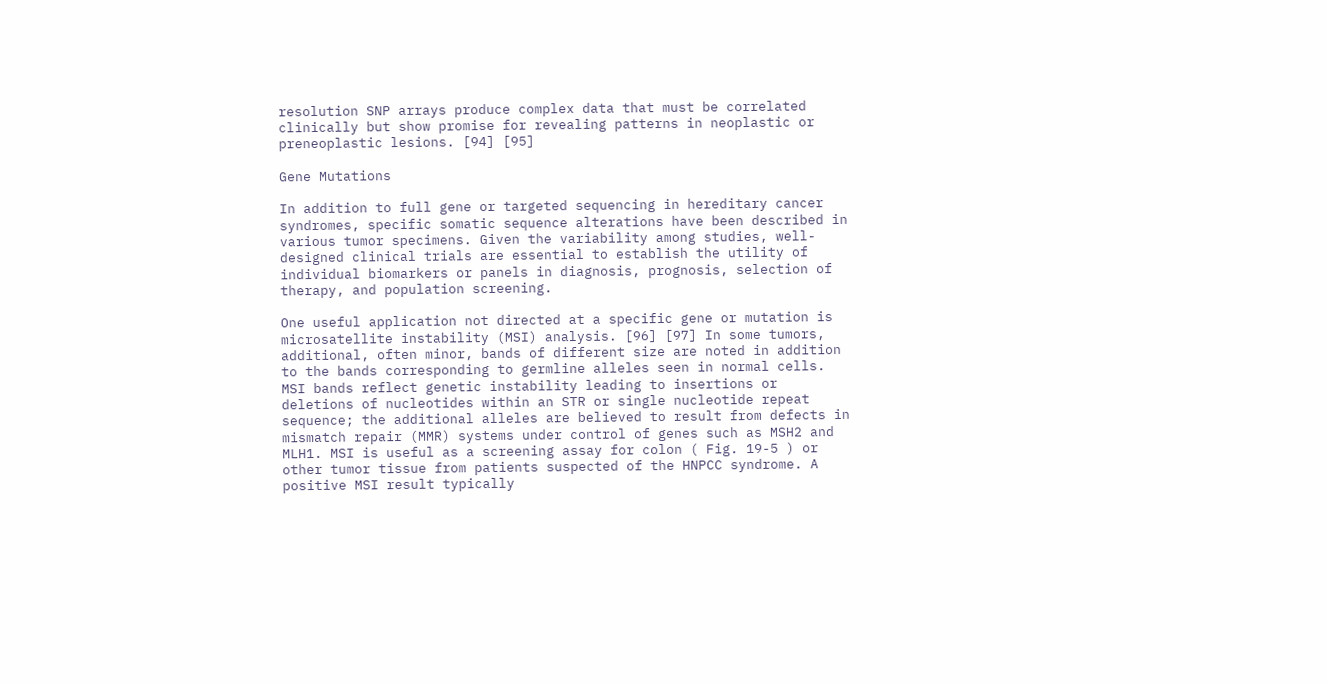resolution SNP arrays produce complex data that must be correlated clinically but show promise for revealing patterns in neoplastic or preneoplastic lesions. [94] [95]

Gene Mutations

In addition to full gene or targeted sequencing in hereditary cancer syndromes, specific somatic sequence alterations have been described in various tumor specimens. Given the variability among studies, well-designed clinical trials are essential to establish the utility of individual biomarkers or panels in diagnosis, prognosis, selection of therapy, and population screening.

One useful application not directed at a specific gene or mutation is microsatellite instability (MSI) analysis. [96] [97] In some tumors, additional, often minor, bands of different size are noted in addition to the bands corresponding to germline alleles seen in normal cells. MSI bands reflect genetic instability leading to insertions or deletions of nucleotides within an STR or single nucleotide repeat sequence; the additional alleles are believed to result from defects in mismatch repair (MMR) systems under control of genes such as MSH2 and MLH1. MSI is useful as a screening assay for colon ( Fig. 19-5 ) or other tumor tissue from patients suspected of the HNPCC syndrome. A positive MSI result typically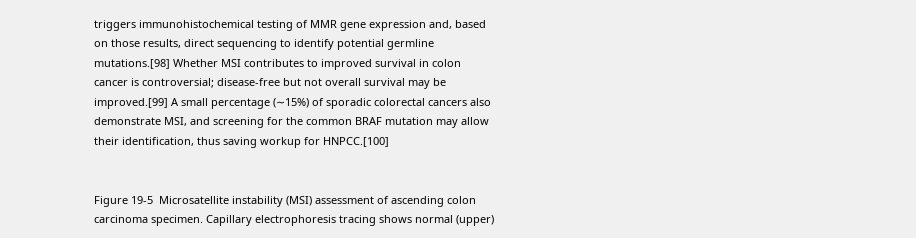triggers immunohistochemical testing of MMR gene expression and, based on those results, direct sequencing to identify potential germline mutations.[98] Whether MSI contributes to improved survival in colon cancer is controversial; disease-free but not overall survival may be improved.[99] A small percentage (∼15%) of sporadic colorectal cancers also demonstrate MSI, and screening for the common BRAF mutation may allow their identification, thus saving workup for HNPCC.[100]


Figure 19-5  Microsatellite instability (MSI) assessment of ascending colon carcinoma specimen. Capillary electrophoresis tracing shows normal (upper)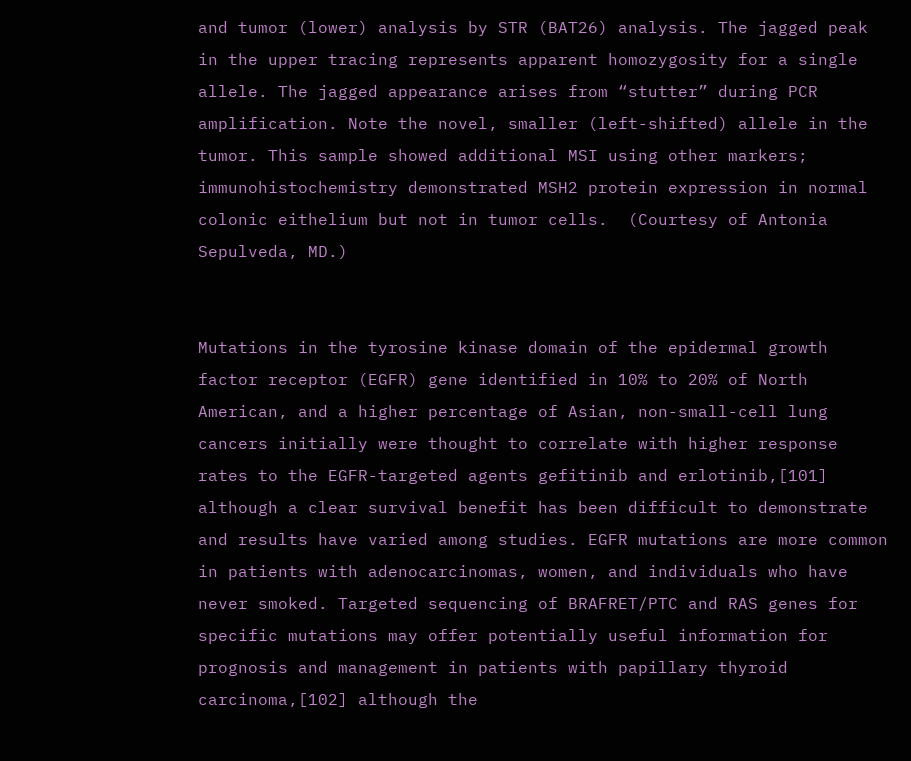and tumor (lower) analysis by STR (BAT26) analysis. The jagged peak in the upper tracing represents apparent homozygosity for a single allele. The jagged appearance arises from “stutter” during PCR amplification. Note the novel, smaller (left-shifted) allele in the tumor. This sample showed additional MSI using other markers; immunohistochemistry demonstrated MSH2 protein expression in normal colonic eithelium but not in tumor cells.  (Courtesy of Antonia Sepulveda, MD.)


Mutations in the tyrosine kinase domain of the epidermal growth factor receptor (EGFR) gene identified in 10% to 20% of North American, and a higher percentage of Asian, non-small-cell lung cancers initially were thought to correlate with higher response rates to the EGFR-targeted agents gefitinib and erlotinib,[101] although a clear survival benefit has been difficult to demonstrate and results have varied among studies. EGFR mutations are more common in patients with adenocarcinomas, women, and individuals who have never smoked. Targeted sequencing of BRAFRET/PTC and RAS genes for specific mutations may offer potentially useful information for prognosis and management in patients with papillary thyroid carcinoma,[102] although the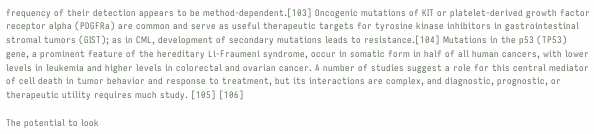frequency of their detection appears to be method-dependent.[103] Oncogenic mutations of KIT or platelet-derived growth factor receptor alpha (PDGFRa) are common and serve as useful therapeutic targets for tyrosine kinase inhibitors in gastrointestinal stromal tumors (GIST); as in CML, development of secondary mutations leads to resistance.[104] Mutations in the p53 (TP53) gene, a prominent feature of the hereditary Li-Fraumeni syndrome, occur in somatic form in half of all human cancers, with lower levels in leukemia and higher levels in colorectal and ovarian cancer. A number of studies suggest a role for this central mediator of cell death in tumor behavior and response to treatment, but its interactions are complex, and diagnostic, prognostic, or therapeutic utility requires much study. [105] [106]

The potential to look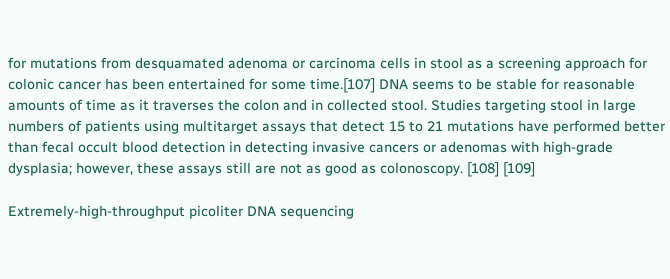for mutations from desquamated adenoma or carcinoma cells in stool as a screening approach for colonic cancer has been entertained for some time.[107] DNA seems to be stable for reasonable amounts of time as it traverses the colon and in collected stool. Studies targeting stool in large numbers of patients using multitarget assays that detect 15 to 21 mutations have performed better than fecal occult blood detection in detecting invasive cancers or adenomas with high-grade dysplasia; however, these assays still are not as good as colonoscopy. [108] [109]

Extremely-high-throughput picoliter DNA sequencing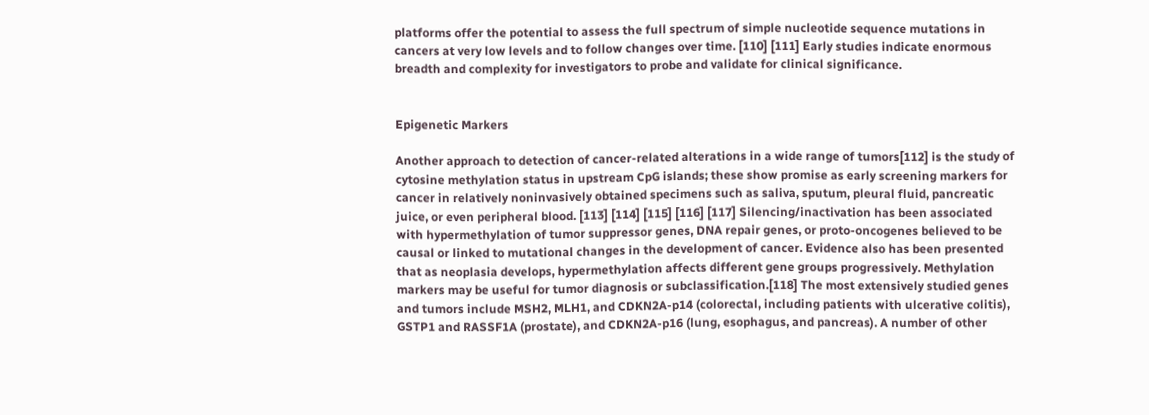platforms offer the potential to assess the full spectrum of simple nucleotide sequence mutations in cancers at very low levels and to follow changes over time. [110] [111] Early studies indicate enormous breadth and complexity for investigators to probe and validate for clinical significance.


Epigenetic Markers

Another approach to detection of cancer-related alterations in a wide range of tumors[112] is the study of cytosine methylation status in upstream CpG islands; these show promise as early screening markers for cancer in relatively noninvasively obtained specimens such as saliva, sputum, pleural fluid, pancreatic juice, or even peripheral blood. [113] [114] [115] [116] [117] Silencing/inactivation has been associated with hypermethylation of tumor suppressor genes, DNA repair genes, or proto-oncogenes believed to be causal or linked to mutational changes in the development of cancer. Evidence also has been presented that as neoplasia develops, hypermethylation affects different gene groups progressively. Methylation markers may be useful for tumor diagnosis or subclassification.[118] The most extensively studied genes and tumors include MSH2, MLH1, and CDKN2A-p14 (colorectal, including patients with ulcerative colitis), GSTP1 and RASSF1A (prostate), and CDKN2A-p16 (lung, esophagus, and pancreas). A number of other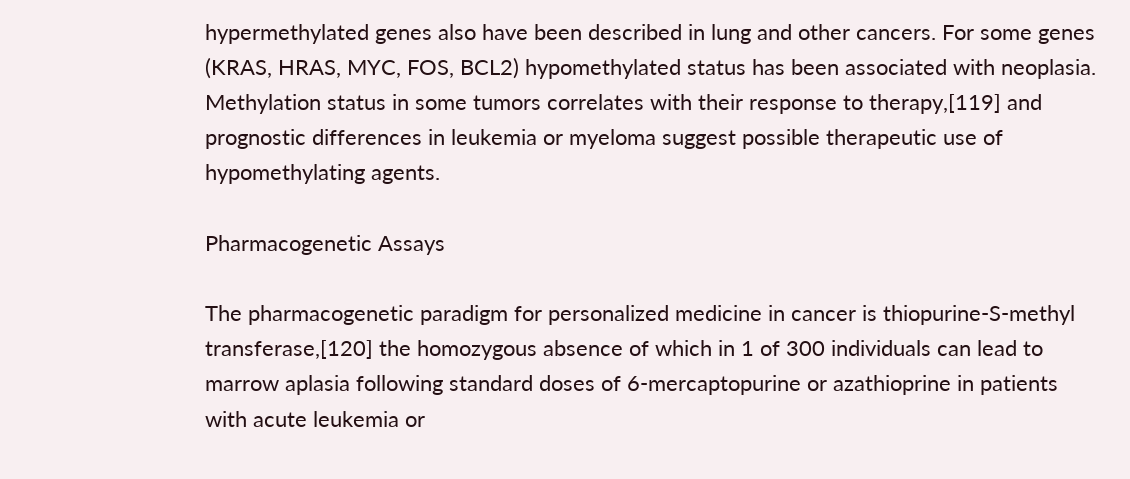hypermethylated genes also have been described in lung and other cancers. For some genes (KRAS, HRAS, MYC, FOS, BCL2) hypomethylated status has been associated with neoplasia. Methylation status in some tumors correlates with their response to therapy,[119] and prognostic differences in leukemia or myeloma suggest possible therapeutic use of hypomethylating agents.

Pharmacogenetic Assays

The pharmacogenetic paradigm for personalized medicine in cancer is thiopurine-S-methyl transferase,[120] the homozygous absence of which in 1 of 300 individuals can lead to marrow aplasia following standard doses of 6-mercaptopurine or azathioprine in patients with acute leukemia or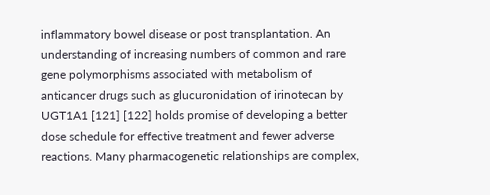inflammatory bowel disease or post transplantation. An understanding of increasing numbers of common and rare gene polymorphisms associated with metabolism of anticancer drugs such as glucuronidation of irinotecan by UGT1A1 [121] [122] holds promise of developing a better dose schedule for effective treatment and fewer adverse reactions. Many pharmacogenetic relationships are complex,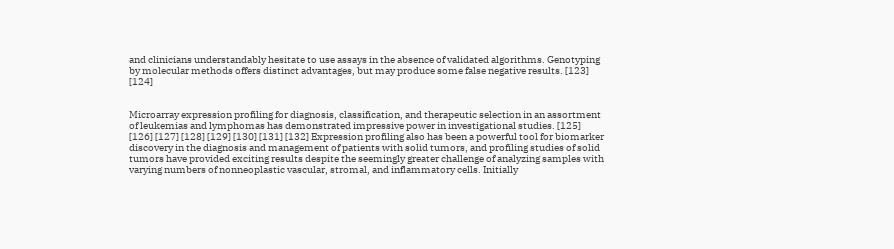and clinicians understandably hesitate to use assays in the absence of validated algorithms. Genotyping by molecular methods offers distinct advantages, but may produce some false negative results. [123] [124]


Microarray expression profiling for diagnosis, classification, and therapeutic selection in an assortment of leukemias and lymphomas has demonstrated impressive power in investigational studies. [125] [126] [127] [128] [129] [130] [131] [132] Expression profiling also has been a powerful tool for biomarker discovery in the diagnosis and management of patients with solid tumors, and profiling studies of solid tumors have provided exciting results despite the seemingly greater challenge of analyzing samples with varying numbers of nonneoplastic vascular, stromal, and inflammatory cells. Initially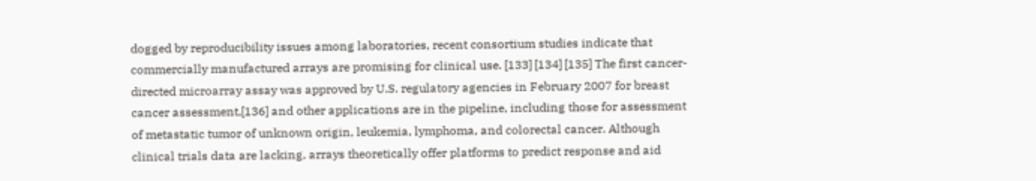dogged by reproducibility issues among laboratories, recent consortium studies indicate that commercially manufactured arrays are promising for clinical use. [133] [134] [135] The first cancer-directed microarray assay was approved by U.S. regulatory agencies in February 2007 for breast cancer assessment,[136] and other applications are in the pipeline, including those for assessment of metastatic tumor of unknown origin, leukemia, lymphoma, and colorectal cancer. Although clinical trials data are lacking, arrays theoretically offer platforms to predict response and aid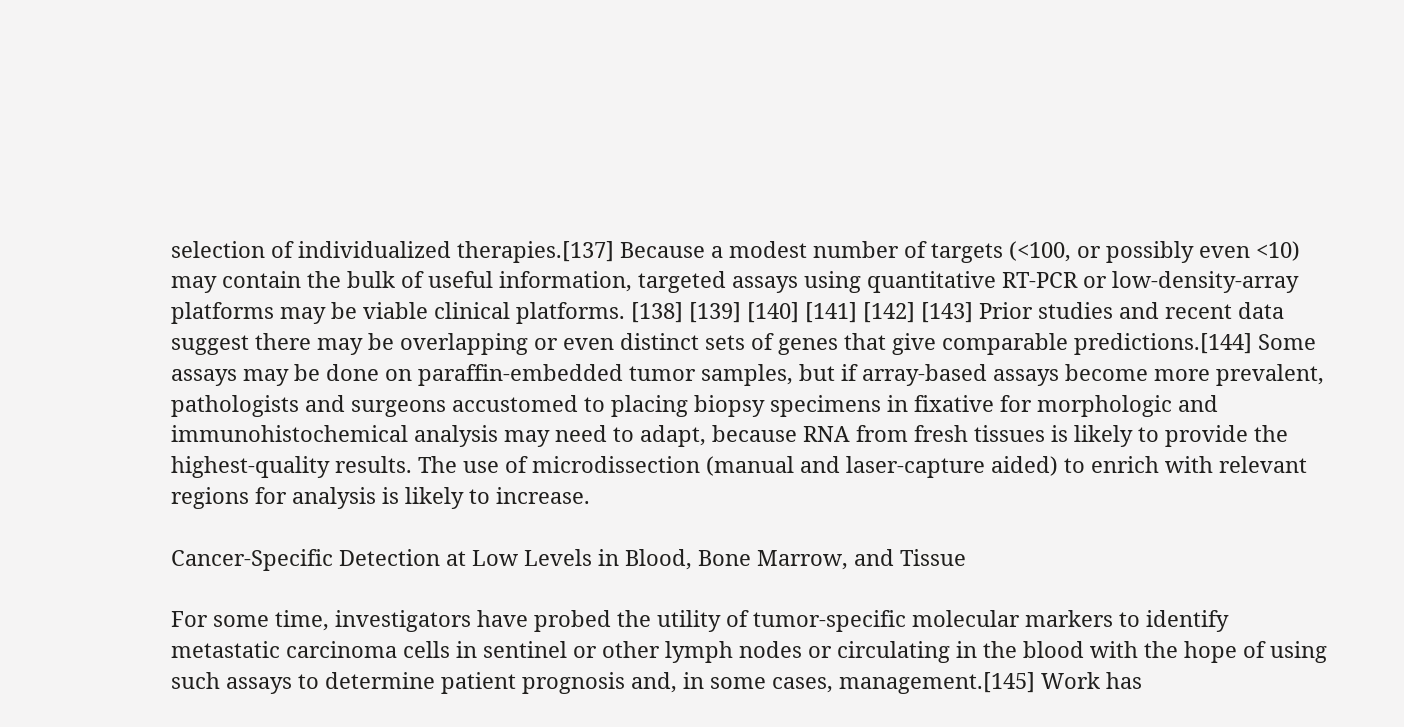selection of individualized therapies.[137] Because a modest number of targets (<100, or possibly even <10) may contain the bulk of useful information, targeted assays using quantitative RT-PCR or low-density-array platforms may be viable clinical platforms. [138] [139] [140] [141] [142] [143] Prior studies and recent data suggest there may be overlapping or even distinct sets of genes that give comparable predictions.[144] Some assays may be done on paraffin-embedded tumor samples, but if array-based assays become more prevalent, pathologists and surgeons accustomed to placing biopsy specimens in fixative for morphologic and immunohistochemical analysis may need to adapt, because RNA from fresh tissues is likely to provide the highest-quality results. The use of microdissection (manual and laser-capture aided) to enrich with relevant regions for analysis is likely to increase.

Cancer-Specific Detection at Low Levels in Blood, Bone Marrow, and Tissue

For some time, investigators have probed the utility of tumor-specific molecular markers to identify metastatic carcinoma cells in sentinel or other lymph nodes or circulating in the blood with the hope of using such assays to determine patient prognosis and, in some cases, management.[145] Work has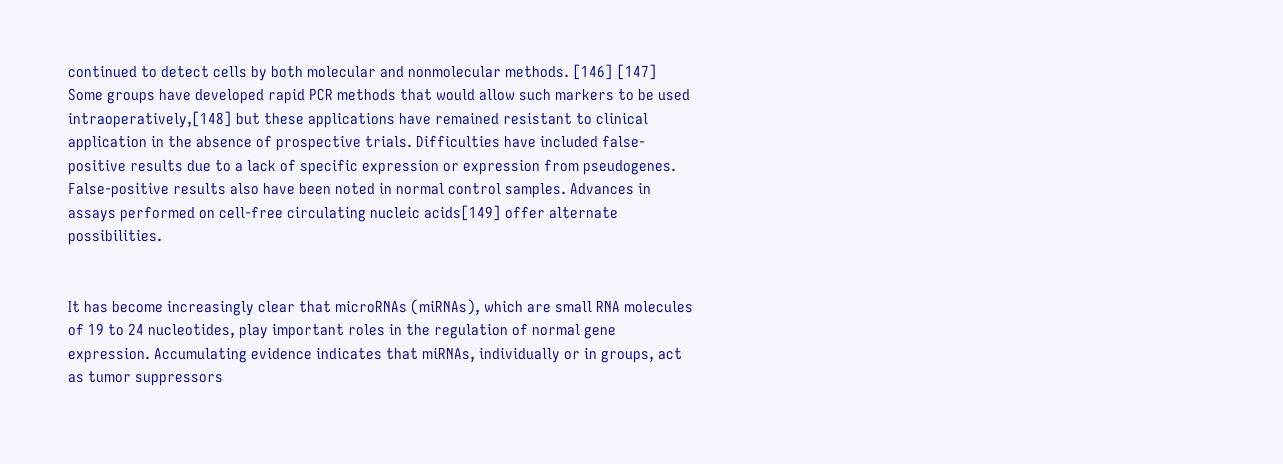continued to detect cells by both molecular and nonmolecular methods. [146] [147] Some groups have developed rapid PCR methods that would allow such markers to be used intraoperatively,[148] but these applications have remained resistant to clinical application in the absence of prospective trials. Difficulties have included false-positive results due to a lack of specific expression or expression from pseudogenes. False-positive results also have been noted in normal control samples. Advances in assays performed on cell-free circulating nucleic acids[149] offer alternate possibilities.


It has become increasingly clear that microRNAs (miRNAs), which are small RNA molecules of 19 to 24 nucleotides, play important roles in the regulation of normal gene expression. Accumulating evidence indicates that miRNAs, individually or in groups, act as tumor suppressors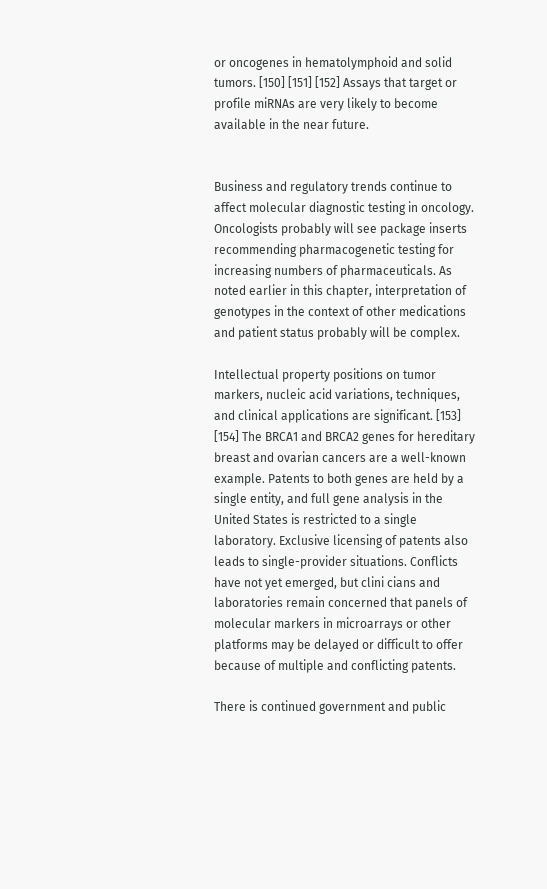or oncogenes in hematolymphoid and solid tumors. [150] [151] [152] Assays that target or profile miRNAs are very likely to become available in the near future.


Business and regulatory trends continue to affect molecular diagnostic testing in oncology. Oncologists probably will see package inserts recommending pharmacogenetic testing for increasing numbers of pharmaceuticals. As noted earlier in this chapter, interpretation of genotypes in the context of other medications and patient status probably will be complex.

Intellectual property positions on tumor markers, nucleic acid variations, techniques, and clinical applications are significant. [153] [154] The BRCA1 and BRCA2 genes for hereditary breast and ovarian cancers are a well-known example. Patents to both genes are held by a single entity, and full gene analysis in the United States is restricted to a single laboratory. Exclusive licensing of patents also leads to single-provider situations. Conflicts have not yet emerged, but clini cians and laboratories remain concerned that panels of molecular markers in microarrays or other platforms may be delayed or difficult to offer because of multiple and conflicting patents.

There is continued government and public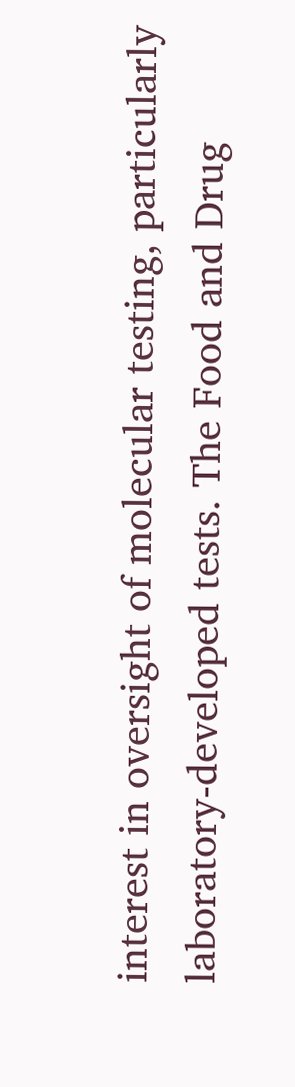interest in oversight of molecular testing, particularly laboratory-developed tests. The Food and Drug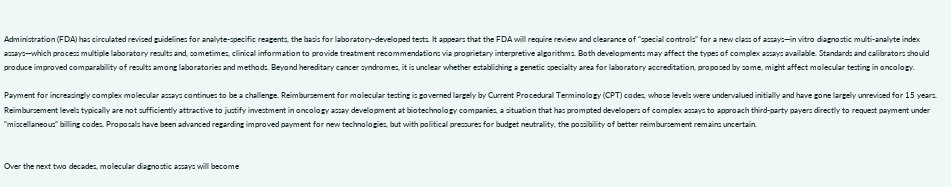Administration (FDA) has circulated revised guidelines for analyte-specific reagents, the basis for laboratory-developed tests. It appears that the FDA will require review and clearance of “special controls” for a new class of assays—in vitro diagnostic multi-analyte index assays—which process multiple laboratory results and, sometimes, clinical information to provide treatment recommendations via proprietary interpretive algorithms. Both developments may affect the types of complex assays available. Standards and calibrators should produce improved comparability of results among laboratories and methods. Beyond hereditary cancer syndromes, it is unclear whether establishing a genetic specialty area for laboratory accreditation, proposed by some, might affect molecular testing in oncology.

Payment for increasingly complex molecular assays continues to be a challenge. Reimbursement for molecular testing is governed largely by Current Procedural Terminology (CPT) codes, whose levels were undervalued initially and have gone largely unrevised for 15 years. Reimbursement levels typically are not sufficiently attractive to justify investment in oncology assay development at biotechnology companies, a situation that has prompted developers of complex assays to approach third-party payers directly to request payment under “miscellaneous” billing codes. Proposals have been advanced regarding improved payment for new technologies, but with political pressures for budget neutrality, the possibility of better reimbursement remains uncertain.


Over the next two decades, molecular diagnostic assays will become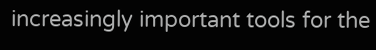increasingly important tools for the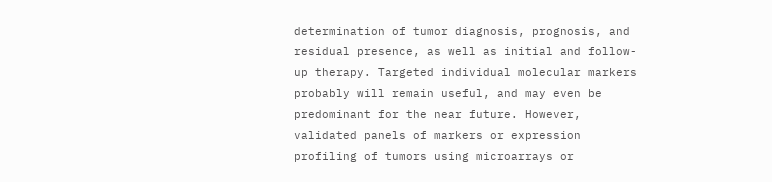determination of tumor diagnosis, prognosis, and residual presence, as well as initial and follow-up therapy. Targeted individual molecular markers probably will remain useful, and may even be predominant for the near future. However, validated panels of markers or expression profiling of tumors using microarrays or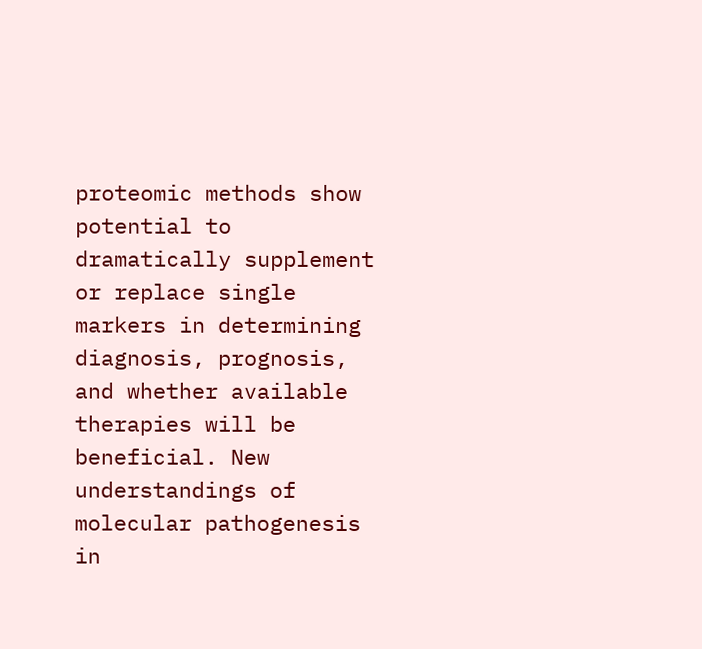proteomic methods show potential to dramatically supplement or replace single markers in determining diagnosis, prognosis, and whether available therapies will be beneficial. New understandings of molecular pathogenesis in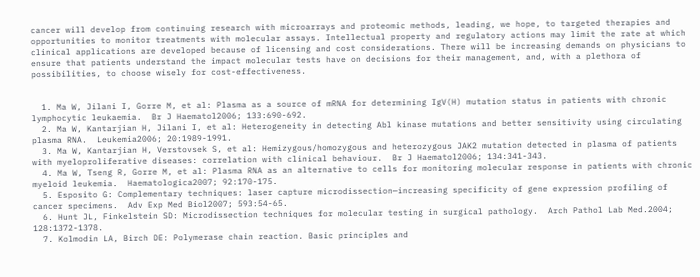cancer will develop from continuing research with microarrays and proteomic methods, leading, we hope, to targeted therapies and opportunities to monitor treatments with molecular assays. Intellectual property and regulatory actions may limit the rate at which clinical applications are developed because of licensing and cost considerations. There will be increasing demands on physicians to ensure that patients understand the impact molecular tests have on decisions for their management, and, with a plethora of possibilities, to choose wisely for cost-effectiveness.


  1. Ma W, Jilani I, Gorre M, et al: Plasma as a source of mRNA for determining IgV(H) mutation status in patients with chronic lymphocytic leukaemia.  Br J Haematol2006; 133:690-692.
  2. Ma W, Kantarjian H, Jilani I, et al: Heterogeneity in detecting Abl kinase mutations and better sensitivity using circulating plasma RNA.  Leukemia2006; 20:1989-1991.
  3. Ma W, Kantarjian H, Verstovsek S, et al: Hemizygous/homozygous and heterozygous JAK2 mutation detected in plasma of patients with myeloproliferative diseases: correlation with clinical behaviour.  Br J Haematol2006; 134:341-343.
  4. Ma W, Tseng R, Gorre M, et al: Plasma RNA as an alternative to cells for monitoring molecular response in patients with chronic myeloid leukemia.  Haematologica2007; 92:170-175.
  5. Esposito G: Complementary techniques: laser capture microdissection—increasing specificity of gene expression profiling of cancer specimens.  Adv Exp Med Biol2007; 593:54-65.
  6. Hunt JL, Finkelstein SD: Microdissection techniques for molecular testing in surgical pathology.  Arch Pathol Lab Med.2004; 128:1372-1378.
  7. Kolmodin LA, Birch DE: Polymerase chain reaction. Basic principles and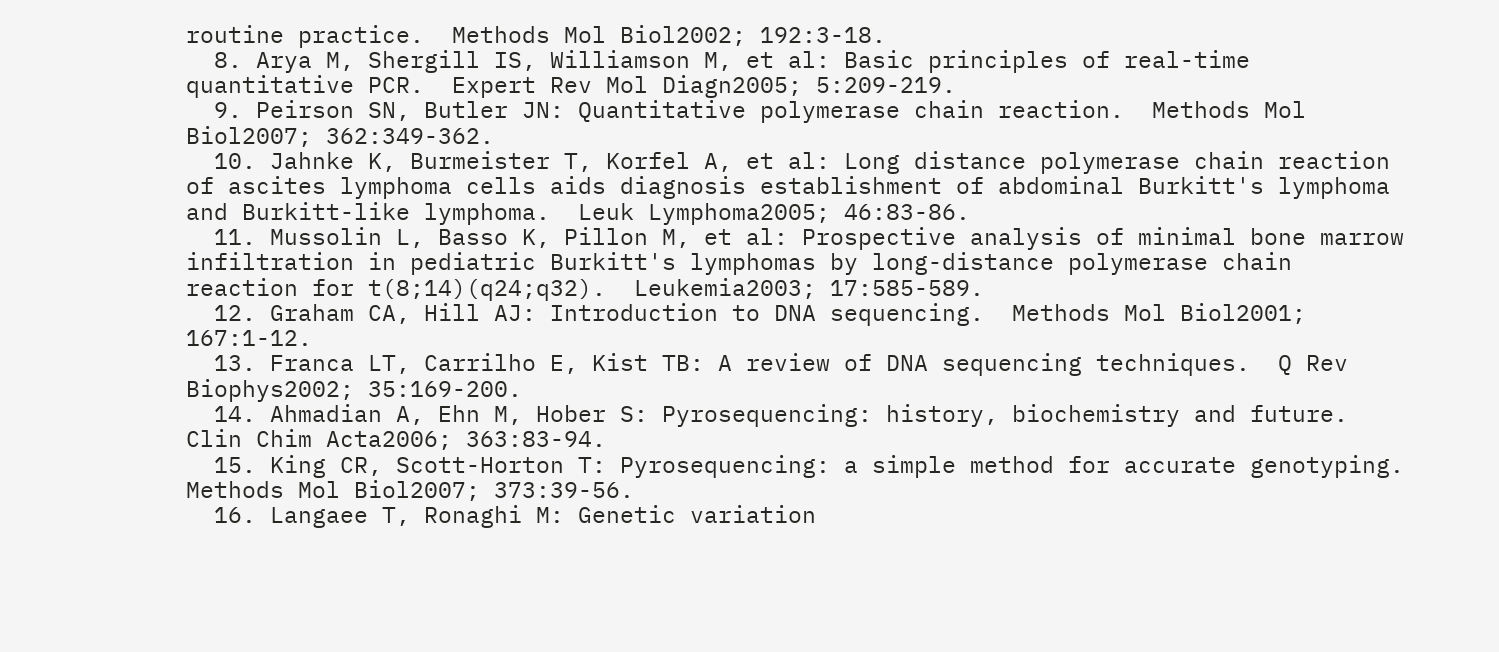routine practice.  Methods Mol Biol2002; 192:3-18.
  8. Arya M, Shergill IS, Williamson M, et al: Basic principles of real-time quantitative PCR.  Expert Rev Mol Diagn2005; 5:209-219.
  9. Peirson SN, Butler JN: Quantitative polymerase chain reaction.  Methods Mol Biol2007; 362:349-362.
  10. Jahnke K, Burmeister T, Korfel A, et al: Long distance polymerase chain reaction of ascites lymphoma cells aids diagnosis establishment of abdominal Burkitt's lymphoma and Burkitt-like lymphoma.  Leuk Lymphoma2005; 46:83-86.
  11. Mussolin L, Basso K, Pillon M, et al: Prospective analysis of minimal bone marrow infiltration in pediatric Burkitt's lymphomas by long-distance polymerase chain reaction for t(8;14)(q24;q32).  Leukemia2003; 17:585-589.
  12. Graham CA, Hill AJ: Introduction to DNA sequencing.  Methods Mol Biol2001; 167:1-12.
  13. Franca LT, Carrilho E, Kist TB: A review of DNA sequencing techniques.  Q Rev Biophys2002; 35:169-200.
  14. Ahmadian A, Ehn M, Hober S: Pyrosequencing: history, biochemistry and future.  Clin Chim Acta2006; 363:83-94.
  15. King CR, Scott-Horton T: Pyrosequencing: a simple method for accurate genotyping.  Methods Mol Biol2007; 373:39-56.
  16. Langaee T, Ronaghi M: Genetic variation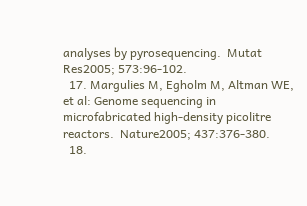analyses by pyrosequencing.  Mutat Res2005; 573:96-102.
  17. Margulies M, Egholm M, Altman WE, et al: Genome sequencing in microfabricated high-density picolitre reactors.  Nature2005; 437:376-380.
  18.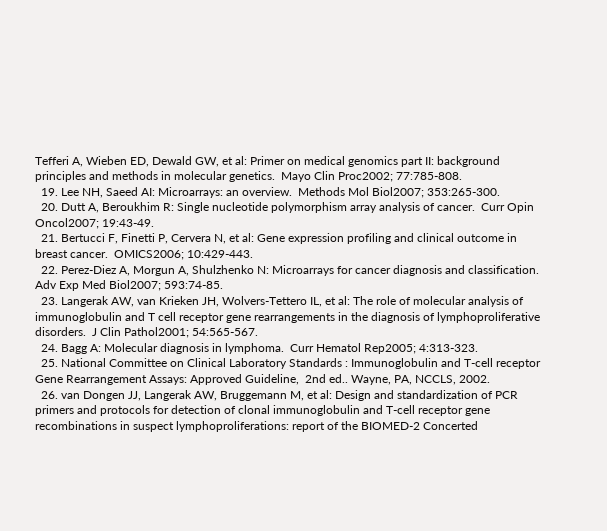Tefferi A, Wieben ED, Dewald GW, et al: Primer on medical genomics part II: background principles and methods in molecular genetics.  Mayo Clin Proc2002; 77:785-808.
  19. Lee NH, Saeed AI: Microarrays: an overview.  Methods Mol Biol2007; 353:265-300.
  20. Dutt A, Beroukhim R: Single nucleotide polymorphism array analysis of cancer.  Curr Opin Oncol2007; 19:43-49.
  21. Bertucci F, Finetti P, Cervera N, et al: Gene expression profiling and clinical outcome in breast cancer.  OMICS2006; 10:429-443.
  22. Perez-Diez A, Morgun A, Shulzhenko N: Microarrays for cancer diagnosis and classification.  Adv Exp Med Biol2007; 593:74-85.
  23. Langerak AW, van Krieken JH, Wolvers-Tettero IL, et al: The role of molecular analysis of immunoglobulin and T cell receptor gene rearrangements in the diagnosis of lymphoproliferative disorders.  J Clin Pathol2001; 54:565-567.
  24. Bagg A: Molecular diagnosis in lymphoma.  Curr Hematol Rep2005; 4:313-323.
  25. National Committee on Clinical Laboratory Standards : Immunoglobulin and T-cell receptor Gene Rearrangement Assays: Approved Guideline,  2nd ed.. Wayne, PA, NCCLS, 2002.
  26. van Dongen JJ, Langerak AW, Bruggemann M, et al: Design and standardization of PCR primers and protocols for detection of clonal immunoglobulin and T-cell receptor gene recombinations in suspect lymphoproliferations: report of the BIOMED-2 Concerted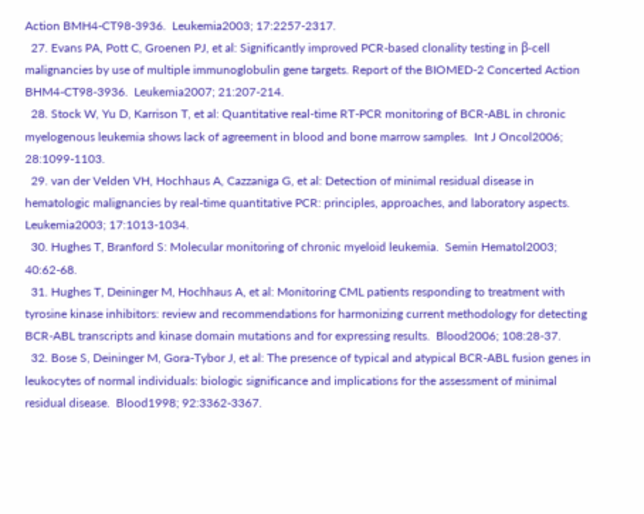Action BMH4-CT98-3936.  Leukemia2003; 17:2257-2317.
  27. Evans PA, Pott C, Groenen PJ, et al: Significantly improved PCR-based clonality testing in β-cell malignancies by use of multiple immunoglobulin gene targets. Report of the BIOMED-2 Concerted Action BHM4-CT98-3936.  Leukemia2007; 21:207-214.
  28. Stock W, Yu D, Karrison T, et al: Quantitative real-time RT-PCR monitoring of BCR-ABL in chronic myelogenous leukemia shows lack of agreement in blood and bone marrow samples.  Int J Oncol2006; 28:1099-1103.
  29. van der Velden VH, Hochhaus A, Cazzaniga G, et al: Detection of minimal residual disease in hematologic malignancies by real-time quantitative PCR: principles, approaches, and laboratory aspects.  Leukemia2003; 17:1013-1034.
  30. Hughes T, Branford S: Molecular monitoring of chronic myeloid leukemia.  Semin Hematol2003; 40:62-68.
  31. Hughes T, Deininger M, Hochhaus A, et al: Monitoring CML patients responding to treatment with tyrosine kinase inhibitors: review and recommendations for harmonizing current methodology for detecting BCR-ABL transcripts and kinase domain mutations and for expressing results.  Blood2006; 108:28-37.
  32. Bose S, Deininger M, Gora-Tybor J, et al: The presence of typical and atypical BCR-ABL fusion genes in leukocytes of normal individuals: biologic significance and implications for the assessment of minimal residual disease.  Blood1998; 92:3362-3367.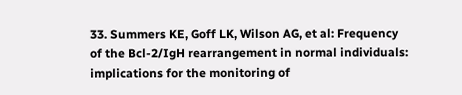33. Summers KE, Goff LK, Wilson AG, et al: Frequency of the Bcl-2/IgH rearrangement in normal individuals: implications for the monitoring of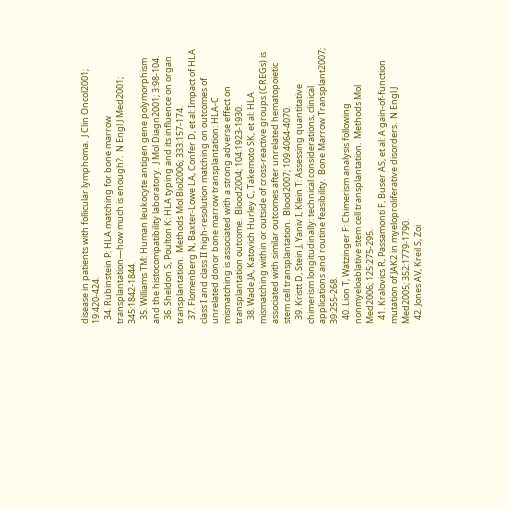disease in patients with follicular lymphoma.  J Clin Oncol2001; 19:420-424.
  34. Rubinstein P: HLA matching for bone marrow transplantation—how much is enough?.  N Engl J Med2001; 345:1842-1844.
  35. Williams TM: Human leukocyte antigen gene polymorphism and the histocompatibility laboratory.  J Mol Diagn2001; 3:98-104.
  36. Sheldon S, Poulton K: HLA typing and its influence on organ transplantation.  Methods Mol Biol2006; 333:157-174.
  37. Flomenberg N, Baxter-Lowe LA, Confer D, et al: Impact of HLA class I and class II high-resolution matching on outcomes of unrelated donor bone marrow transplantation: HLA-C mismatching is associated with a strong adverse effect on transplantation outcome.  Blood2004; 104:1923-1930.
  38. Wade JA, Katovich Hurley C, Takemoto SK, et al: HLA mismatching within or outside of cross-reactive groups (CREGs) is associated with similar outcomes after unrelated hematopoietic stem cell transplantation.  Blood2007; 109:4064-4070.
  39. Kristt D, Stein J, Yaniv I, Klein T: Assessing quantitative chimerism longitudinally: technical considerations, clinical applications and routine feasibility.  Bone Marrow Transplant2007; 39:255-268.
  40. Lion T, Watzinger F: Chimerism analysis following nonmyeloablative stem cell transplantation.  Methods Mol Med2006; 125:275-295.
  41. Kralovics R, Passamonti F, Buser AS, et al: A gain-of-function mutation of JAK2 in myeloproliferative disorders.  N Engl J Med2005; 352:1779-1790.
  42. Jones AV, Kreil S, Zoi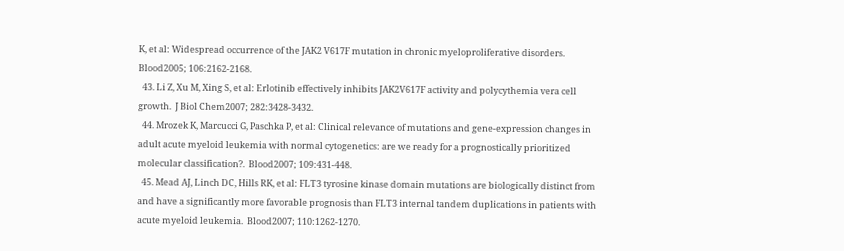K, et al: Widespread occurrence of the JAK2 V617F mutation in chronic myeloproliferative disorders.  Blood2005; 106:2162-2168.
  43. Li Z, Xu M, Xing S, et al: Erlotinib effectively inhibits JAK2V617F activity and polycythemia vera cell growth.  J Biol Chem2007; 282:3428-3432.
  44. Mrozek K, Marcucci G, Paschka P, et al: Clinical relevance of mutations and gene-expression changes in adult acute myeloid leukemia with normal cytogenetics: are we ready for a prognostically prioritized molecular classification?.  Blood2007; 109:431-448.
  45. Mead AJ, Linch DC, Hills RK, et al: FLT3 tyrosine kinase domain mutations are biologically distinct from and have a significantly more favorable prognosis than FLT3 internal tandem duplications in patients with acute myeloid leukemia.  Blood2007; 110:1262-1270.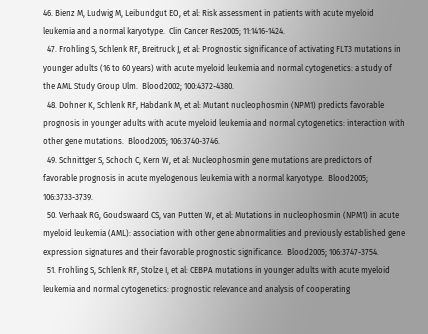46. Bienz M, Ludwig M, Leibundgut EO, et al: Risk assessment in patients with acute myeloid leukemia and a normal karyotype.  Clin Cancer Res2005; 11:1416-1424.
  47. Frohling S, Schlenk RF, Breitruck J, et al: Prognostic significance of activating FLT3 mutations in younger adults (16 to 60 years) with acute myeloid leukemia and normal cytogenetics: a study of the AML Study Group Ulm.  Blood2002; 100:4372-4380.
  48. Dohner K, Schlenk RF, Habdank M, et al: Mutant nucleophosmin (NPM1) predicts favorable prognosis in younger adults with acute myeloid leukemia and normal cytogenetics: interaction with other gene mutations.  Blood2005; 106:3740-3746.
  49. Schnittger S, Schoch C, Kern W, et al: Nucleophosmin gene mutations are predictors of favorable prognosis in acute myelogenous leukemia with a normal karyotype.  Blood2005; 106:3733-3739.
  50. Verhaak RG, Goudswaard CS, van Putten W, et al: Mutations in nucleophosmin (NPM1) in acute myeloid leukemia (AML): association with other gene abnormalities and previously established gene expression signatures and their favorable prognostic significance.  Blood2005; 106:3747-3754.
  51. Frohling S, Schlenk RF, Stolze I, et al: CEBPA mutations in younger adults with acute myeloid leukemia and normal cytogenetics: prognostic relevance and analysis of cooperating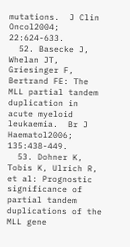mutations.  J Clin Oncol2004; 22:624-633.
  52. Basecke J, Whelan JT, Griesinger F, Bertrand FE: The MLL partial tandem duplication in acute myeloid leukaemia.  Br J Haematol2006; 135:438-449.
  53. Dohner K, Tobis K, Ulrich R, et al: Prognostic significance of partial tandem duplications of the MLL gene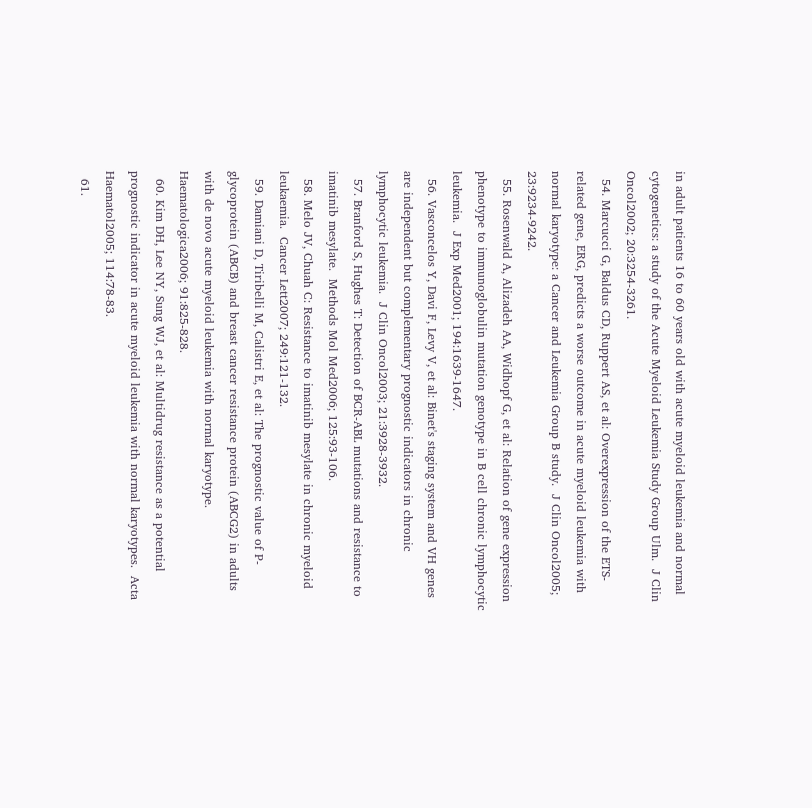in adult patients 16 to 60 years old with acute myeloid leukemia and normal cytogenetics: a study of the Acute Myeloid Leukemia Study Group Ulm.  J Clin Oncol2002; 20:3254-3261.
  54. Marcucci G, Baldus CD, Ruppert AS, et al: Overexpression of the ETS-related gene, ERG, predicts a worse outcome in acute myeloid leukemia with normal karyotype: a Cancer and Leukemia Group B study.  J Clin Oncol2005; 23:9234-9242.
  55. Rosenwald A, Alizadeh AA, Widhopf G, et al: Relation of gene expression phenotype to immunoglobulin mutation genotype in B cell chronic lymphocytic leukemia.  J Exp Med2001; 194:1639-1647.
  56. Vasconcelos Y, Davi F, Levy V, et al: Binet's staging system and VH genes are independent but complementary prognostic indicators in chronic lymphocytic leukemia.  J Clin Oncol2003; 21:3928-3932.
  57. Branford S, Hughes T: Detection of BCR-ABL mutations and resistance to imatinib mesylate.  Methods Mol Med2006; 125:93-106.
  58. Melo JV, Chuah C: Resistance to imatinib mesylate in chronic myeloid leukaemia.  Cancer Lett2007; 249:121-132.
  59. Damiani D, Tiribelli M, Calistri E, et al: The prognostic value of P-glycoprotein (ABCB) and breast cancer resistance protein (ABCG2) in adults with de novo acute myeloid leukemia with normal karyotype.  Haematologica2006; 91:825-828.
  60. Kim DH, Lee NY, Sung WJ, et al: Multidrug resistance as a potential prognostic indicator in acute myeloid leukemia with normal karyotypes.  Acta Haematol2005; 114:78-83.
  61.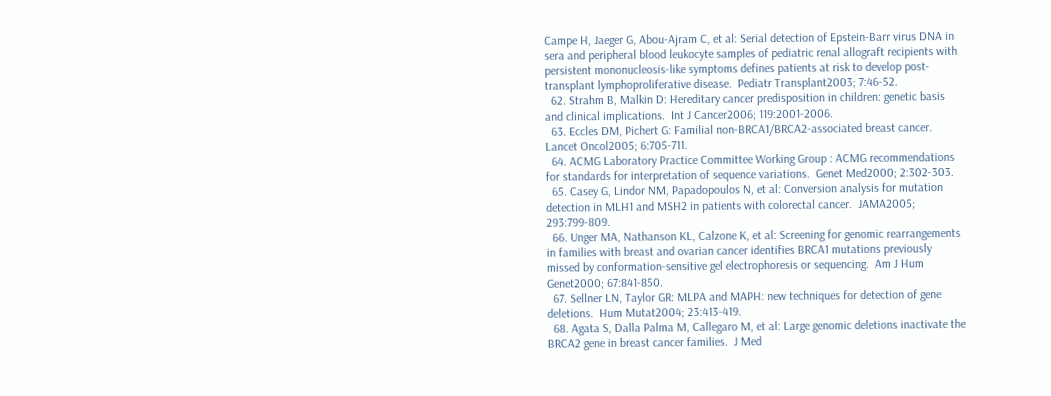Campe H, Jaeger G, Abou-Ajram C, et al: Serial detection of Epstein-Barr virus DNA in sera and peripheral blood leukocyte samples of pediatric renal allograft recipients with persistent mononucleosis-like symptoms defines patients at risk to develop post-transplant lymphoproliferative disease.  Pediatr Transplant2003; 7:46-52.
  62. Strahm B, Malkin D: Hereditary cancer predisposition in children: genetic basis and clinical implications.  Int J Cancer2006; 119:2001-2006.
  63. Eccles DM, Pichert G: Familial non-BRCA1/BRCA2-associated breast cancer.  Lancet Oncol2005; 6:705-711.
  64. ACMG Laboratory Practice Committee Working Group : ACMG recommendations for standards for interpretation of sequence variations.  Genet Med2000; 2:302-303.
  65. Casey G, Lindor NM, Papadopoulos N, et al: Conversion analysis for mutation detection in MLH1 and MSH2 in patients with colorectal cancer.  JAMA2005; 293:799-809.
  66. Unger MA, Nathanson KL, Calzone K, et al: Screening for genomic rearrangements in families with breast and ovarian cancer identifies BRCA1 mutations previously missed by conformation-sensitive gel electrophoresis or sequencing.  Am J Hum Genet2000; 67:841-850.
  67. Sellner LN, Taylor GR: MLPA and MAPH: new techniques for detection of gene deletions.  Hum Mutat2004; 23:413-419.
  68. Agata S, Dalla Palma M, Callegaro M, et al: Large genomic deletions inactivate the BRCA2 gene in breast cancer families.  J Med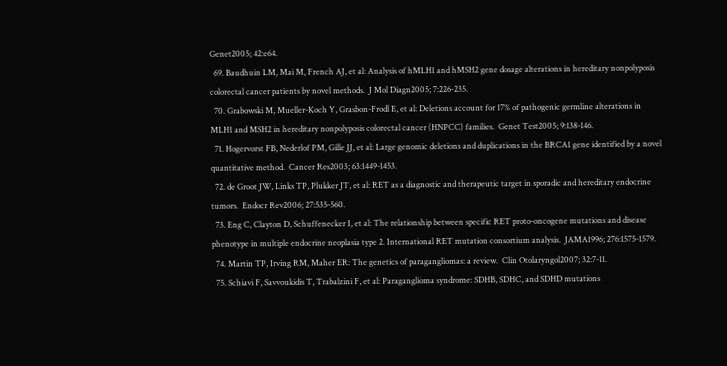Genet2005; 42:e64.
  69. Baudhuin LM, Mai M, French AJ, et al: Analysis of hMLH1 and hMSH2 gene dosage alterations in hereditary nonpolyposis colorectal cancer patients by novel methods.  J Mol Diagn2005; 7:226-235.
  70. Grabowski M, Mueller-Koch Y, Grasbon-Frodl E, et al: Deletions account for 17% of pathogenic germline alterations in MLH1 and MSH2 in hereditary nonpolyposis colorectal cancer (HNPCC) families.  Genet Test2005; 9:138-146.
  71. Hogervorst FB, Nederlof PM, Gille JJ, et al: Large genomic deletions and duplications in the BRCA1 gene identified by a novel quantitative method.  Cancer Res2003; 63:1449-1453.
  72. de Groot JW, Links TP, Plukker JT, et al: RET as a diagnostic and therapeutic target in sporadic and hereditary endocrine tumors.  Endocr Rev2006; 27:535-560.
  73. Eng C, Clayton D, Schuffenecker I, et al: The relationship between specific RET proto-oncogene mutations and disease phenotype in multiple endocrine neoplasia type 2. International RET mutation consortium analysis.  JAMA1996; 276:1575-1579.
  74. Martin TP, Irving RM, Maher ER: The genetics of paragangliomas: a review.  Clin Otolaryngol2007; 32:7-11.
  75. Schiavi F, Savvoukidis T, Trabalzini F, et al: Paraganglioma syndrome: SDHB, SDHC, and SDHD mutations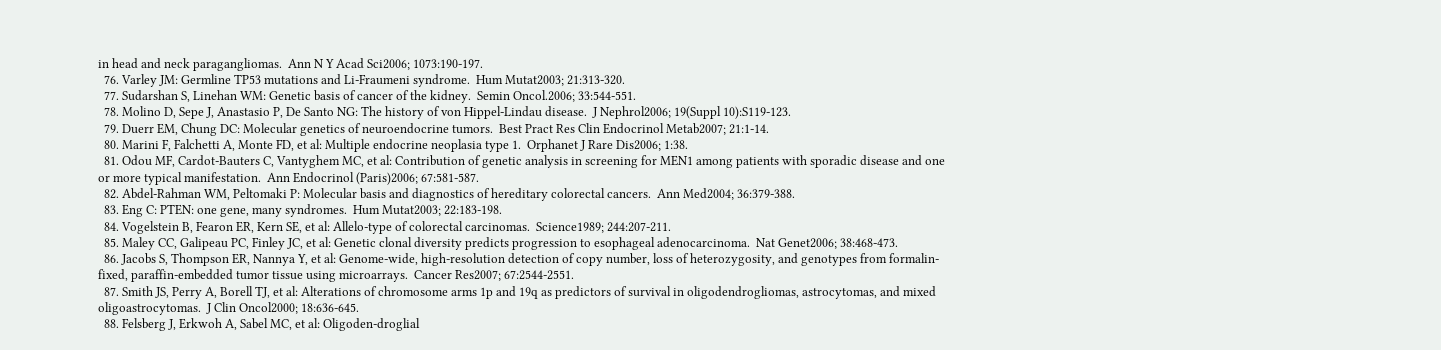in head and neck paragangliomas.  Ann N Y Acad Sci2006; 1073:190-197.
  76. Varley JM: Germline TP53 mutations and Li-Fraumeni syndrome.  Hum Mutat2003; 21:313-320.
  77. Sudarshan S, Linehan WM: Genetic basis of cancer of the kidney.  Semin Oncol.2006; 33:544-551.
  78. Molino D, Sepe J, Anastasio P, De Santo NG: The history of von Hippel-Lindau disease.  J Nephrol2006; 19(Suppl 10):S119-123.
  79. Duerr EM, Chung DC: Molecular genetics of neuroendocrine tumors.  Best Pract Res Clin Endocrinol Metab2007; 21:1-14.
  80. Marini F, Falchetti A, Monte FD, et al: Multiple endocrine neoplasia type 1.  Orphanet J Rare Dis2006; 1:38.
  81. Odou MF, Cardot-Bauters C, Vantyghem MC, et al: Contribution of genetic analysis in screening for MEN1 among patients with sporadic disease and one or more typical manifestation.  Ann Endocrinol (Paris)2006; 67:581-587.
  82. Abdel-Rahman WM, Peltomaki P: Molecular basis and diagnostics of hereditary colorectal cancers.  Ann Med2004; 36:379-388.
  83. Eng C: PTEN: one gene, many syndromes.  Hum Mutat2003; 22:183-198.
  84. Vogelstein B, Fearon ER, Kern SE, et al: Allelo-type of colorectal carcinomas.  Science1989; 244:207-211.
  85. Maley CC, Galipeau PC, Finley JC, et al: Genetic clonal diversity predicts progression to esophageal adenocarcinoma.  Nat Genet2006; 38:468-473.
  86. Jacobs S, Thompson ER, Nannya Y, et al: Genome-wide, high-resolution detection of copy number, loss of heterozygosity, and genotypes from formalin-fixed, paraffin-embedded tumor tissue using microarrays.  Cancer Res2007; 67:2544-2551.
  87. Smith JS, Perry A, Borell TJ, et al: Alterations of chromosome arms 1p and 19q as predictors of survival in oligodendrogliomas, astrocytomas, and mixed oligoastrocytomas.  J Clin Oncol2000; 18:636-645.
  88. Felsberg J, Erkwoh A, Sabel MC, et al: Oligoden-droglial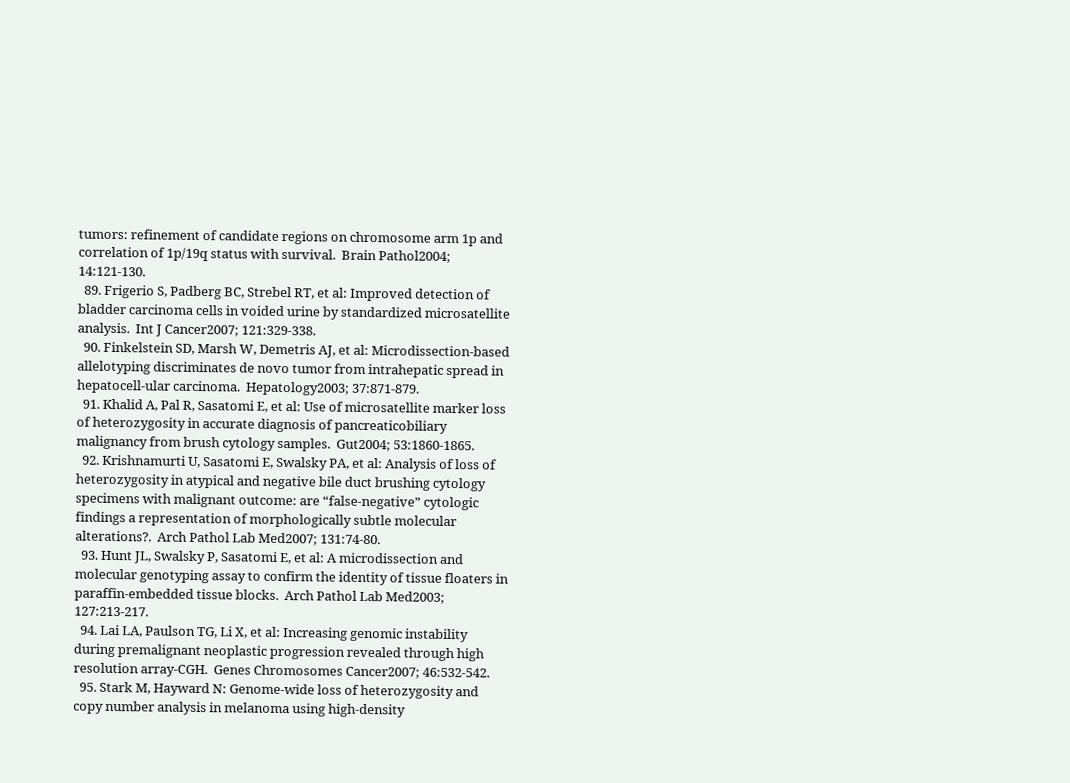tumors: refinement of candidate regions on chromosome arm 1p and correlation of 1p/19q status with survival.  Brain Pathol2004; 14:121-130.
  89. Frigerio S, Padberg BC, Strebel RT, et al: Improved detection of bladder carcinoma cells in voided urine by standardized microsatellite analysis.  Int J Cancer2007; 121:329-338.
  90. Finkelstein SD, Marsh W, Demetris AJ, et al: Microdissection-based allelotyping discriminates de novo tumor from intrahepatic spread in hepatocell-ular carcinoma.  Hepatology2003; 37:871-879.
  91. Khalid A, Pal R, Sasatomi E, et al: Use of microsatellite marker loss of heterozygosity in accurate diagnosis of pancreaticobiliary malignancy from brush cytology samples.  Gut2004; 53:1860-1865.
  92. Krishnamurti U, Sasatomi E, Swalsky PA, et al: Analysis of loss of heterozygosity in atypical and negative bile duct brushing cytology specimens with malignant outcome: are “false-negative” cytologic findings a representation of morphologically subtle molecular alterations?.  Arch Pathol Lab Med2007; 131:74-80.
  93. Hunt JL, Swalsky P, Sasatomi E, et al: A microdissection and molecular genotyping assay to confirm the identity of tissue floaters in paraffin-embedded tissue blocks.  Arch Pathol Lab Med2003; 127:213-217.
  94. Lai LA, Paulson TG, Li X, et al: Increasing genomic instability during premalignant neoplastic progression revealed through high resolution array-CGH.  Genes Chromosomes Cancer2007; 46:532-542.
  95. Stark M, Hayward N: Genome-wide loss of heterozygosity and copy number analysis in melanoma using high-density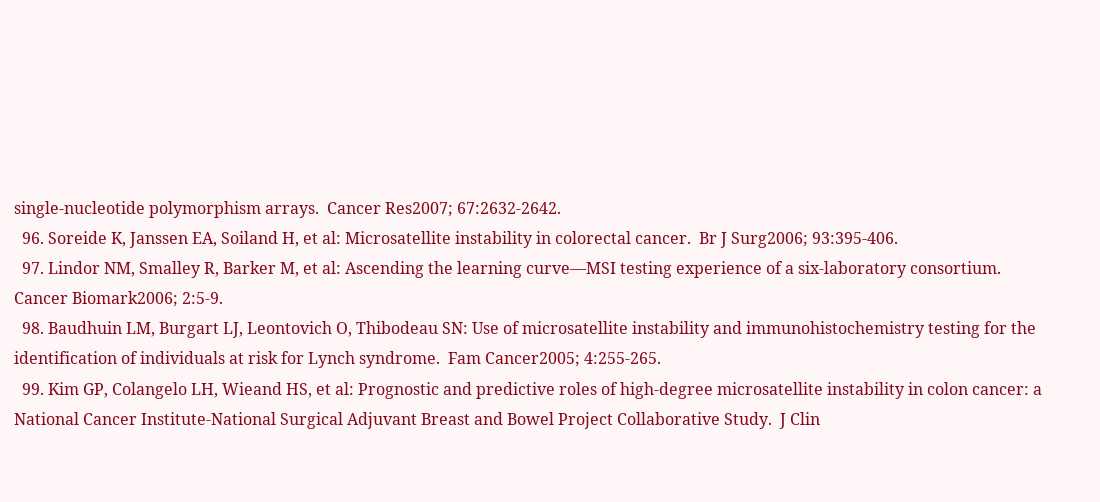single-nucleotide polymorphism arrays.  Cancer Res2007; 67:2632-2642.
  96. Soreide K, Janssen EA, Soiland H, et al: Microsatellite instability in colorectal cancer.  Br J Surg2006; 93:395-406.
  97. Lindor NM, Smalley R, Barker M, et al: Ascending the learning curve—MSI testing experience of a six-laboratory consortium.  Cancer Biomark2006; 2:5-9.
  98. Baudhuin LM, Burgart LJ, Leontovich O, Thibodeau SN: Use of microsatellite instability and immunohistochemistry testing for the identification of individuals at risk for Lynch syndrome.  Fam Cancer2005; 4:255-265.
  99. Kim GP, Colangelo LH, Wieand HS, et al: Prognostic and predictive roles of high-degree microsatellite instability in colon cancer: a National Cancer Institute-National Surgical Adjuvant Breast and Bowel Project Collaborative Study.  J Clin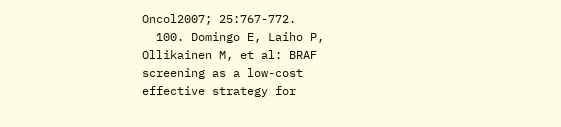Oncol2007; 25:767-772.
  100. Domingo E, Laiho P, Ollikainen M, et al: BRAF screening as a low-cost effective strategy for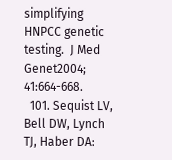simplifying HNPCC genetic testing.  J Med Genet2004; 41:664-668.
  101. Sequist LV, Bell DW, Lynch TJ, Haber DA: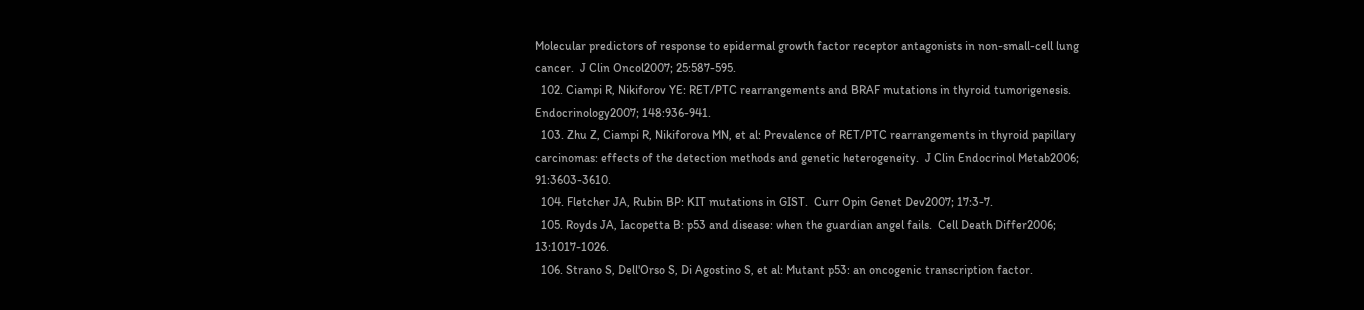Molecular predictors of response to epidermal growth factor receptor antagonists in non-small-cell lung cancer.  J Clin Oncol2007; 25:587-595.
  102. Ciampi R, Nikiforov YE: RET/PTC rearrangements and BRAF mutations in thyroid tumorigenesis.  Endocrinology2007; 148:936-941.
  103. Zhu Z, Ciampi R, Nikiforova MN, et al: Prevalence of RET/PTC rearrangements in thyroid papillary carcinomas: effects of the detection methods and genetic heterogeneity.  J Clin Endocrinol Metab2006; 91:3603-3610.
  104. Fletcher JA, Rubin BP: KIT mutations in GIST.  Curr Opin Genet Dev2007; 17:3-7.
  105. Royds JA, Iacopetta B: p53 and disease: when the guardian angel fails.  Cell Death Differ2006; 13:1017-1026.
  106. Strano S, Dell'Orso S, Di Agostino S, et al: Mutant p53: an oncogenic transcription factor.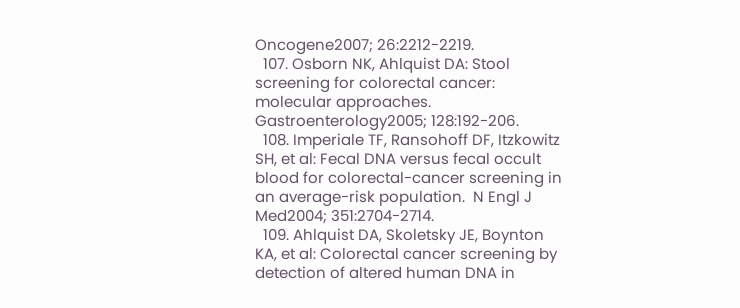Oncogene2007; 26:2212-2219.
  107. Osborn NK, Ahlquist DA: Stool screening for colorectal cancer: molecular approaches.  Gastroenterology2005; 128:192-206.
  108. Imperiale TF, Ransohoff DF, Itzkowitz SH, et al: Fecal DNA versus fecal occult blood for colorectal-cancer screening in an average-risk population.  N Engl J Med2004; 351:2704-2714.
  109. Ahlquist DA, Skoletsky JE, Boynton KA, et al: Colorectal cancer screening by detection of altered human DNA in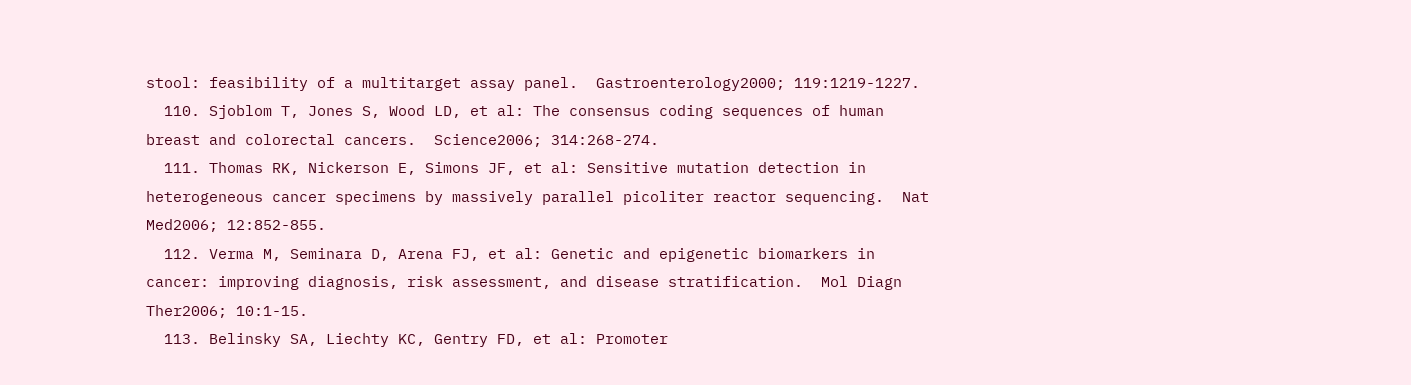stool: feasibility of a multitarget assay panel.  Gastroenterology2000; 119:1219-1227.
  110. Sjoblom T, Jones S, Wood LD, et al: The consensus coding sequences of human breast and colorectal cancers.  Science2006; 314:268-274.
  111. Thomas RK, Nickerson E, Simons JF, et al: Sensitive mutation detection in heterogeneous cancer specimens by massively parallel picoliter reactor sequencing.  Nat Med2006; 12:852-855.
  112. Verma M, Seminara D, Arena FJ, et al: Genetic and epigenetic biomarkers in cancer: improving diagnosis, risk assessment, and disease stratification.  Mol Diagn Ther2006; 10:1-15.
  113. Belinsky SA, Liechty KC, Gentry FD, et al: Promoter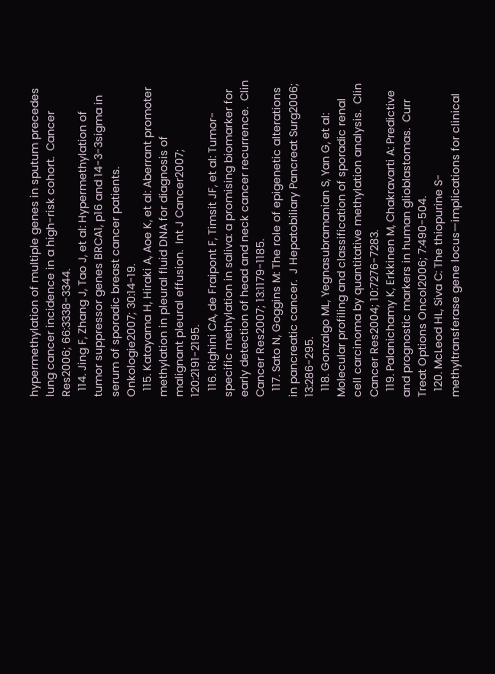hypermethylation of multiple genes in sputum precedes lung cancer incidence in a high-risk cohort.  Cancer Res2006; 66:3338-3344.
  114. Jing F, Zhang J, Tao J, et al: Hypermethylation of tumor suppressor genes BRCA1, p16 and 14-3-3sigma in serum of sporadic breast cancer patients.  Onkologie2007; 30:14-19.
  115. Katayama H, Hiraki A, Aoe K, et al: Aberrant promoter methylation in pleural fluid DNA for diagnosis of malignant pleural effusion.  Int J Cancer2007; 120:2191-2195.
  116. Righini CA, de Fraipont F, Timsit JF, et al: Tumor-specific methylation in saliva: a promising biomarker for early detection of head and neck cancer recurrence.  Clin Cancer Res2007; 13:1179-1185.
  117. Sato N, Goggins M: The role of epigenetic alterations in pancreatic cancer.  J Hepatobiliary Pancreat Surg2006; 13:286-295.
  118. Gonzalgo ML, Yegnasubramanian S, Yan G, et al: Molecular profiling and classification of sporadic renal cell carcinoma by quantitative methylation analysis.  Clin Cancer Res2004; 10:7276-7283.
  119. Palanichamy K, Erkkinen M, Chakravarti A: Predictive and prognostic markers in human glioblastomas.  Curr Treat Options Oncol2006; 7:490-504.
  120. McLeod HL, Siva C: The thiopurine S-methyltransferase gene locus—implications for clinical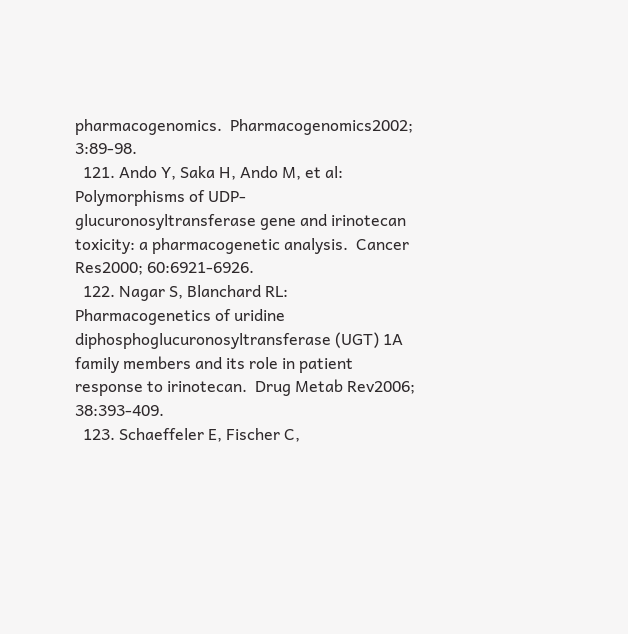pharmacogenomics.  Pharmacogenomics2002; 3:89-98.
  121. Ando Y, Saka H, Ando M, et al: Polymorphisms of UDP-glucuronosyltransferase gene and irinotecan toxicity: a pharmacogenetic analysis.  Cancer Res2000; 60:6921-6926.
  122. Nagar S, Blanchard RL: Pharmacogenetics of uridine diphosphoglucuronosyltransferase (UGT) 1A family members and its role in patient response to irinotecan.  Drug Metab Rev2006; 38:393-409.
  123. Schaeffeler E, Fischer C,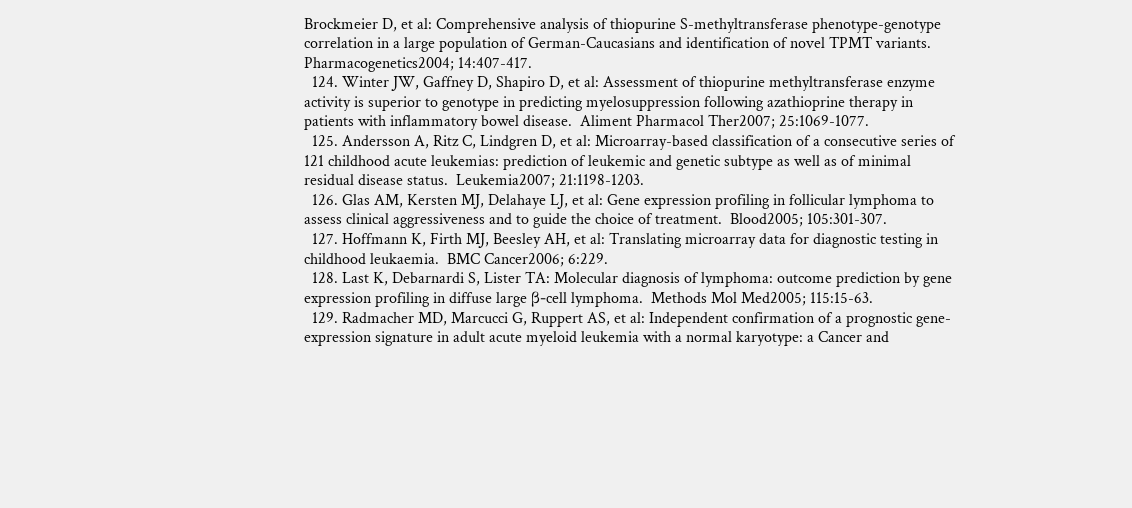Brockmeier D, et al: Comprehensive analysis of thiopurine S-methyltransferase phenotype-genotype correlation in a large population of German-Caucasians and identification of novel TPMT variants.  Pharmacogenetics2004; 14:407-417.
  124. Winter JW, Gaffney D, Shapiro D, et al: Assessment of thiopurine methyltransferase enzyme activity is superior to genotype in predicting myelosuppression following azathioprine therapy in patients with inflammatory bowel disease.  Aliment Pharmacol Ther2007; 25:1069-1077.
  125. Andersson A, Ritz C, Lindgren D, et al: Microarray-based classification of a consecutive series of 121 childhood acute leukemias: prediction of leukemic and genetic subtype as well as of minimal residual disease status.  Leukemia2007; 21:1198-1203.
  126. Glas AM, Kersten MJ, Delahaye LJ, et al: Gene expression profiling in follicular lymphoma to assess clinical aggressiveness and to guide the choice of treatment.  Blood2005; 105:301-307.
  127. Hoffmann K, Firth MJ, Beesley AH, et al: Translating microarray data for diagnostic testing in childhood leukaemia.  BMC Cancer2006; 6:229.
  128. Last K, Debarnardi S, Lister TA: Molecular diagnosis of lymphoma: outcome prediction by gene expression profiling in diffuse large β-cell lymphoma.  Methods Mol Med2005; 115:15-63.
  129. Radmacher MD, Marcucci G, Ruppert AS, et al: Independent confirmation of a prognostic gene-expression signature in adult acute myeloid leukemia with a normal karyotype: a Cancer and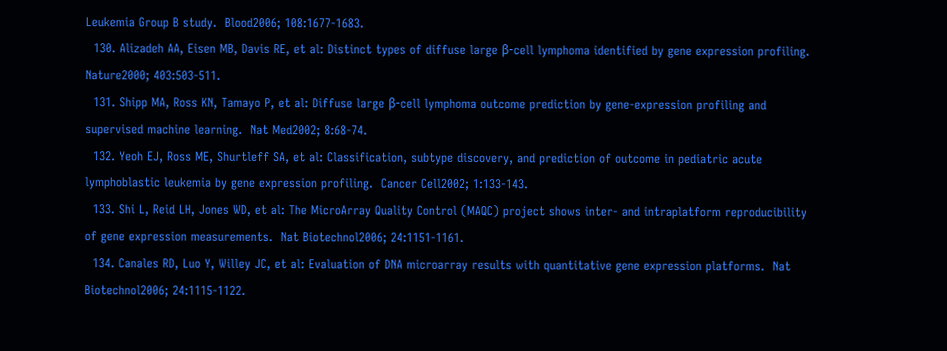Leukemia Group B study.  Blood2006; 108:1677-1683.
  130. Alizadeh AA, Eisen MB, Davis RE, et al: Distinct types of diffuse large β-cell lymphoma identified by gene expression profiling.  Nature2000; 403:503-511.
  131. Shipp MA, Ross KN, Tamayo P, et al: Diffuse large β-cell lymphoma outcome prediction by gene-expression profiling and supervised machine learning.  Nat Med2002; 8:68-74.
  132. Yeoh EJ, Ross ME, Shurtleff SA, et al: Classification, subtype discovery, and prediction of outcome in pediatric acute lymphoblastic leukemia by gene expression profiling.  Cancer Cell2002; 1:133-143.
  133. Shi L, Reid LH, Jones WD, et al: The MicroArray Quality Control (MAQC) project shows inter- and intraplatform reproducibility of gene expression measurements.  Nat Biotechnol2006; 24:1151-1161.
  134. Canales RD, Luo Y, Willey JC, et al: Evaluation of DNA microarray results with quantitative gene expression platforms.  Nat Biotechnol2006; 24:1115-1122.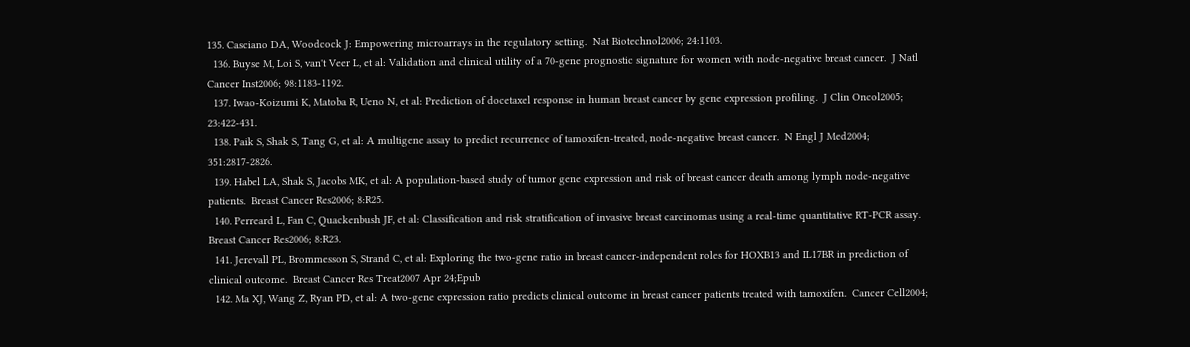135. Casciano DA, Woodcock J: Empowering microarrays in the regulatory setting.  Nat Biotechnol2006; 24:1103.
  136. Buyse M, Loi S, van't Veer L, et al: Validation and clinical utility of a 70-gene prognostic signature for women with node-negative breast cancer.  J Natl Cancer Inst2006; 98:1183-1192.
  137. Iwao-Koizumi K, Matoba R, Ueno N, et al: Prediction of docetaxel response in human breast cancer by gene expression profiling.  J Clin Oncol2005; 23:422-431.
  138. Paik S, Shak S, Tang G, et al: A multigene assay to predict recurrence of tamoxifen-treated, node-negative breast cancer.  N Engl J Med2004; 351:2817-2826.
  139. Habel LA, Shak S, Jacobs MK, et al: A population-based study of tumor gene expression and risk of breast cancer death among lymph node-negative patients.  Breast Cancer Res2006; 8:R25.
  140. Perreard L, Fan C, Quackenbush JF, et al: Classification and risk stratification of invasive breast carcinomas using a real-time quantitative RT-PCR assay.  Breast Cancer Res2006; 8:R23.
  141. Jerevall PL, Brommesson S, Strand C, et al: Exploring the two-gene ratio in breast cancer-independent roles for HOXB13 and IL17BR in prediction of clinical outcome.  Breast Cancer Res Treat2007 Apr 24;Epub
  142. Ma XJ, Wang Z, Ryan PD, et al: A two-gene expression ratio predicts clinical outcome in breast cancer patients treated with tamoxifen.  Cancer Cell2004;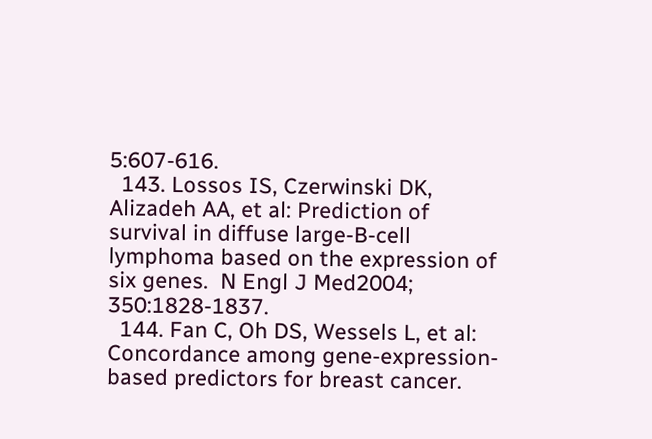5:607-616.
  143. Lossos IS, Czerwinski DK, Alizadeh AA, et al: Prediction of survival in diffuse large-B-cell lymphoma based on the expression of six genes.  N Engl J Med2004; 350:1828-1837.
  144. Fan C, Oh DS, Wessels L, et al: Concordance among gene-expression-based predictors for breast cancer.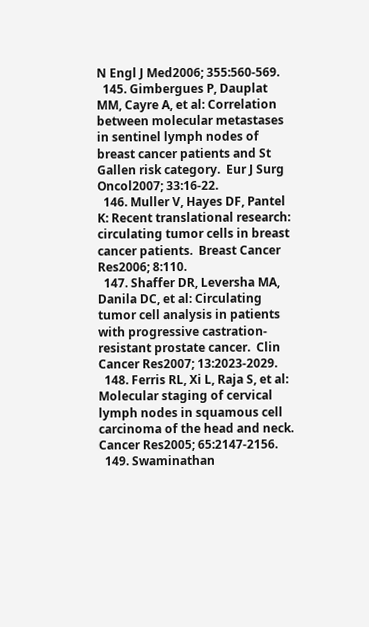N Engl J Med2006; 355:560-569.
  145. Gimbergues P, Dauplat MM, Cayre A, et al: Correlation between molecular metastases in sentinel lymph nodes of breast cancer patients and St Gallen risk category.  Eur J Surg Oncol2007; 33:16-22.
  146. Muller V, Hayes DF, Pantel K: Recent translational research: circulating tumor cells in breast cancer patients.  Breast Cancer Res2006; 8:110.
  147. Shaffer DR, Leversha MA, Danila DC, et al: Circulating tumor cell analysis in patients with progressive castration-resistant prostate cancer.  Clin Cancer Res2007; 13:2023-2029.
  148. Ferris RL, Xi L, Raja S, et al: Molecular staging of cervical lymph nodes in squamous cell carcinoma of the head and neck.  Cancer Res2005; 65:2147-2156.
  149. Swaminathan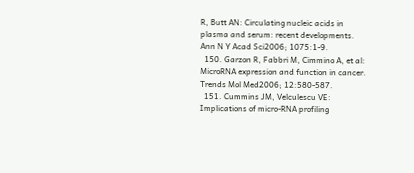R, Butt AN: Circulating nucleic acids in plasma and serum: recent developments.  Ann N Y Acad Sci2006; 1075:1-9.
  150. Garzon R, Fabbri M, Cimmino A, et al: MicroRNA expression and function in cancer.  Trends Mol Med2006; 12:580-587.
  151. Cummins JM, Velculescu VE: Implications of micro-RNA profiling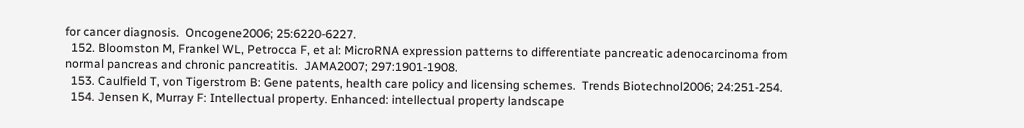for cancer diagnosis.  Oncogene2006; 25:6220-6227.
  152. Bloomston M, Frankel WL, Petrocca F, et al: MicroRNA expression patterns to differentiate pancreatic adenocarcinoma from normal pancreas and chronic pancreatitis.  JAMA2007; 297:1901-1908.
  153. Caulfield T, von Tigerstrom B: Gene patents, health care policy and licensing schemes.  Trends Biotechnol2006; 24:251-254.
  154. Jensen K, Murray F: Intellectual property. Enhanced: intellectual property landscape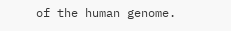of the human genome.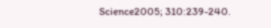Science2005; 310:239-240.